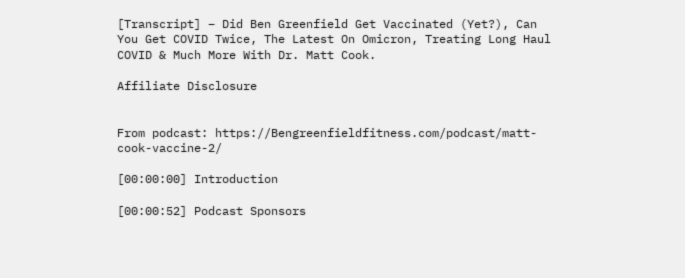[Transcript] – Did Ben Greenfield Get Vaccinated (Yet?), Can You Get COVID Twice, The Latest On Omicron, Treating Long Haul COVID & Much More With Dr. Matt Cook.

Affiliate Disclosure


From podcast: https://Bengreenfieldfitness.com/podcast/matt-cook-vaccine-2/

[00:00:00] Introduction

[00:00:52] Podcast Sponsors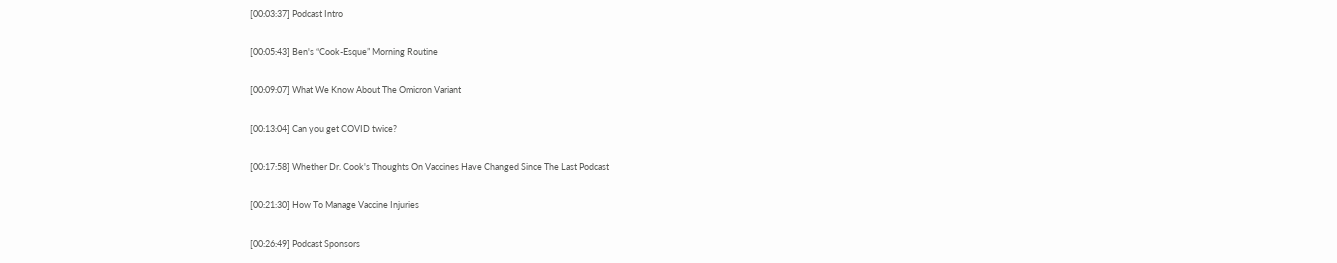[00:03:37] Podcast Intro

[00:05:43] Ben's “Cook-Esque” Morning Routine

[00:09:07] What We Know About The Omicron Variant

[00:13:04] Can you get COVID twice?

[00:17:58] Whether Dr. Cook's Thoughts On Vaccines Have Changed Since The Last Podcast

[00:21:30] How To Manage Vaccine Injuries

[00:26:49] Podcast Sponsors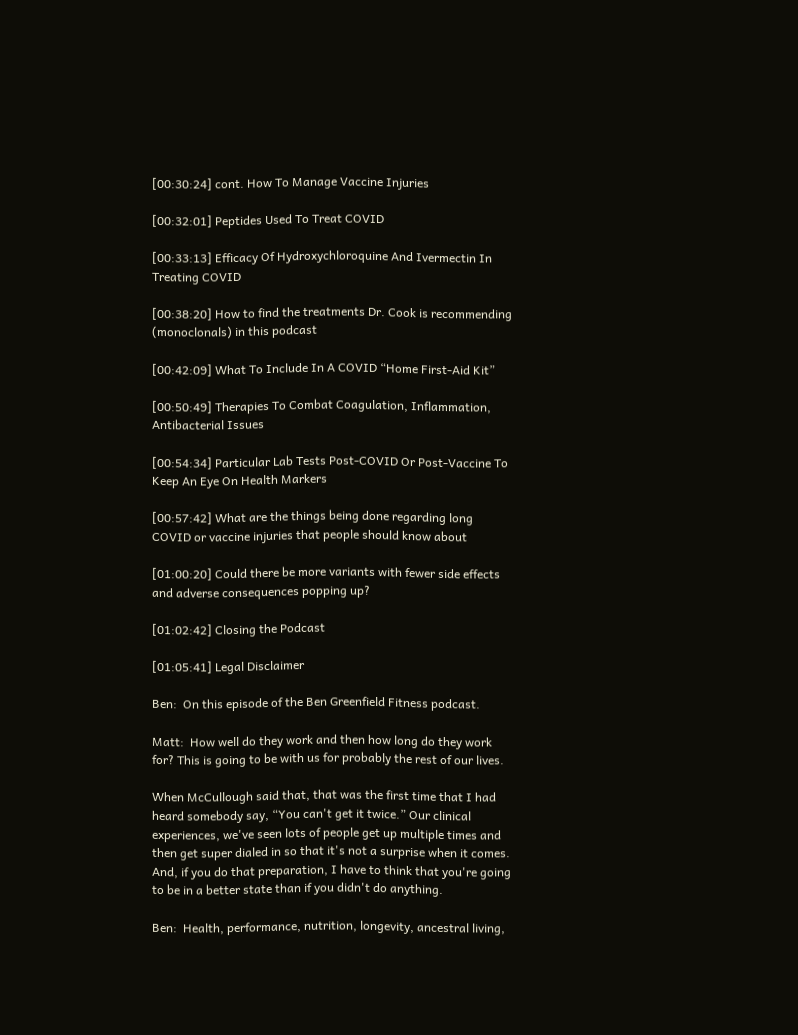[00:30:24] cont. How To Manage Vaccine Injuries

[00:32:01] Peptides Used To Treat COVID

[00:33:13] Efficacy Of Hydroxychloroquine And Ivermectin In Treating COVID

[00:38:20] How to find the treatments Dr. Cook is recommending (monoclonals) in this podcast

[00:42:09] What To Include In A COVID “Home First-Aid Kit”

[00:50:49] Therapies To Combat Coagulation, Inflammation, Antibacterial Issues

[00:54:34] Particular Lab Tests Post-COVID Or Post-Vaccine To Keep An Eye On Health Markers

[00:57:42] What are the things being done regarding long COVID or vaccine injuries that people should know about

[01:00:20] Could there be more variants with fewer side effects and adverse consequences popping up?

[01:02:42] Closing the Podcast

[01:05:41] Legal Disclaimer

Ben:  On this episode of the Ben Greenfield Fitness podcast.

Matt:  How well do they work and then how long do they work for? This is going to be with us for probably the rest of our lives.

When McCullough said that, that was the first time that I had heard somebody say, “You can't get it twice.” Our clinical experiences, we've seen lots of people get up multiple times and then get super dialed in so that it's not a surprise when it comes. And, if you do that preparation, I have to think that you're going to be in a better state than if you didn't do anything.

Ben:  Health, performance, nutrition, longevity, ancestral living,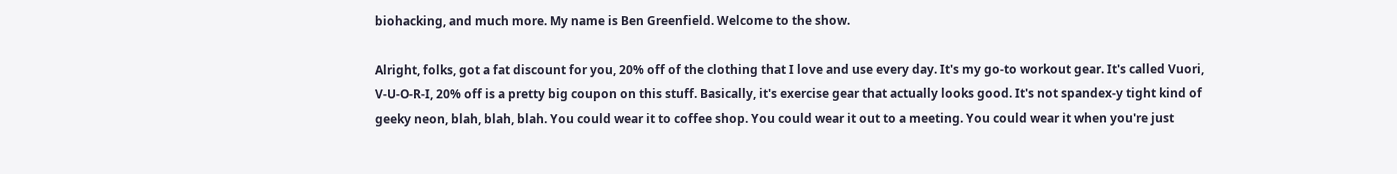biohacking, and much more. My name is Ben Greenfield. Welcome to the show.

Alright, folks, got a fat discount for you, 20% off of the clothing that I love and use every day. It's my go-to workout gear. It's called Vuori, V-U-O-R-I, 20% off is a pretty big coupon on this stuff. Basically, it's exercise gear that actually looks good. It's not spandex-y tight kind of geeky neon, blah, blah, blah. You could wear it to coffee shop. You could wear it out to a meeting. You could wear it when you're just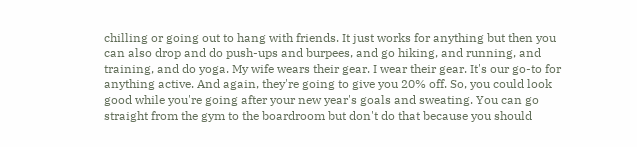chilling or going out to hang with friends. It just works for anything but then you can also drop and do push-ups and burpees, and go hiking, and running, and training, and do yoga. My wife wears their gear. I wear their gear. It's our go-to for anything active. And again, they're going to give you 20% off. So, you could look good while you're going after your new year's goals and sweating. You can go straight from the gym to the boardroom but don't do that because you should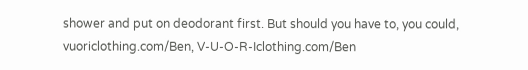shower and put on deodorant first. But should you have to, you could, vuoriclothing.com/Ben, V-U-O-R-Iclothing.com/Ben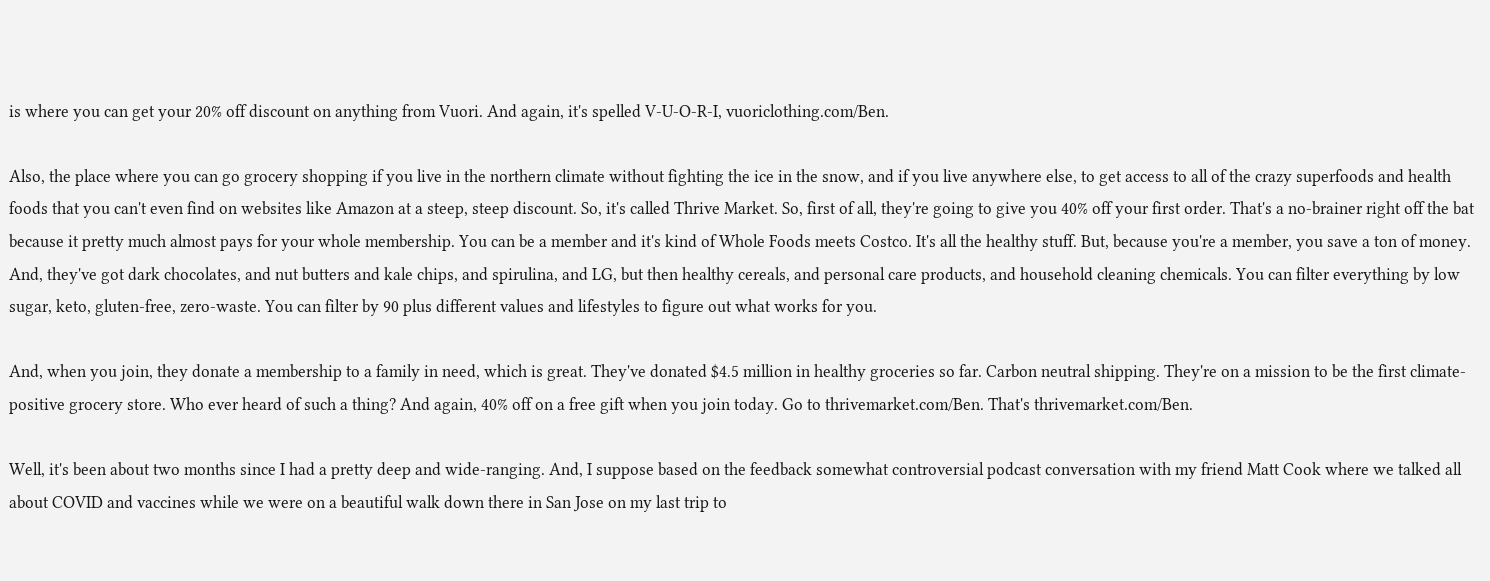is where you can get your 20% off discount on anything from Vuori. And again, it's spelled V-U-O-R-I, vuoriclothing.com/Ben.

Also, the place where you can go grocery shopping if you live in the northern climate without fighting the ice in the snow, and if you live anywhere else, to get access to all of the crazy superfoods and health foods that you can't even find on websites like Amazon at a steep, steep discount. So, it's called Thrive Market. So, first of all, they're going to give you 40% off your first order. That's a no-brainer right off the bat because it pretty much almost pays for your whole membership. You can be a member and it's kind of Whole Foods meets Costco. It's all the healthy stuff. But, because you're a member, you save a ton of money. And, they've got dark chocolates, and nut butters and kale chips, and spirulina, and LG, but then healthy cereals, and personal care products, and household cleaning chemicals. You can filter everything by low sugar, keto, gluten-free, zero-waste. You can filter by 90 plus different values and lifestyles to figure out what works for you.

And, when you join, they donate a membership to a family in need, which is great. They've donated $4.5 million in healthy groceries so far. Carbon neutral shipping. They're on a mission to be the first climate-positive grocery store. Who ever heard of such a thing? And again, 40% off on a free gift when you join today. Go to thrivemarket.com/Ben. That's thrivemarket.com/Ben.

Well, it's been about two months since I had a pretty deep and wide-ranging. And, I suppose based on the feedback somewhat controversial podcast conversation with my friend Matt Cook where we talked all about COVID and vaccines while we were on a beautiful walk down there in San Jose on my last trip to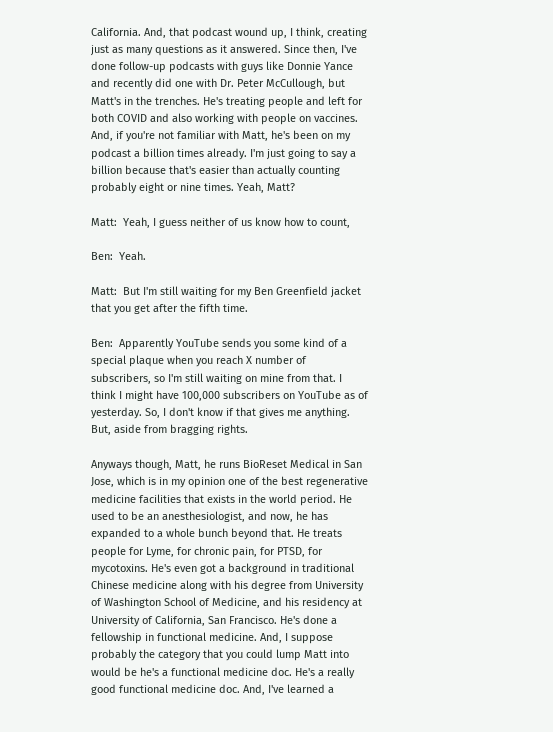California. And, that podcast wound up, I think, creating just as many questions as it answered. Since then, I've done follow-up podcasts with guys like Donnie Yance and recently did one with Dr. Peter McCullough, but Matt's in the trenches. He's treating people and left for both COVID and also working with people on vaccines. And, if you're not familiar with Matt, he's been on my podcast a billion times already. I'm just going to say a billion because that's easier than actually counting probably eight or nine times. Yeah, Matt?

Matt:  Yeah, I guess neither of us know how to count,

Ben:  Yeah.

Matt:  But I'm still waiting for my Ben Greenfield jacket that you get after the fifth time.

Ben:  Apparently YouTube sends you some kind of a special plaque when you reach X number of subscribers, so I'm still waiting on mine from that. I think I might have 100,000 subscribers on YouTube as of yesterday. So, I don't know if that gives me anything. But, aside from bragging rights.

Anyways though, Matt, he runs BioReset Medical in San Jose, which is in my opinion one of the best regenerative medicine facilities that exists in the world period. He used to be an anesthesiologist, and now, he has expanded to a whole bunch beyond that. He treats people for Lyme, for chronic pain, for PTSD, for mycotoxins. He's even got a background in traditional Chinese medicine along with his degree from University of Washington School of Medicine, and his residency at University of California, San Francisco. He's done a fellowship in functional medicine. And, I suppose probably the category that you could lump Matt into would be he's a functional medicine doc. He's a really good functional medicine doc. And, I've learned a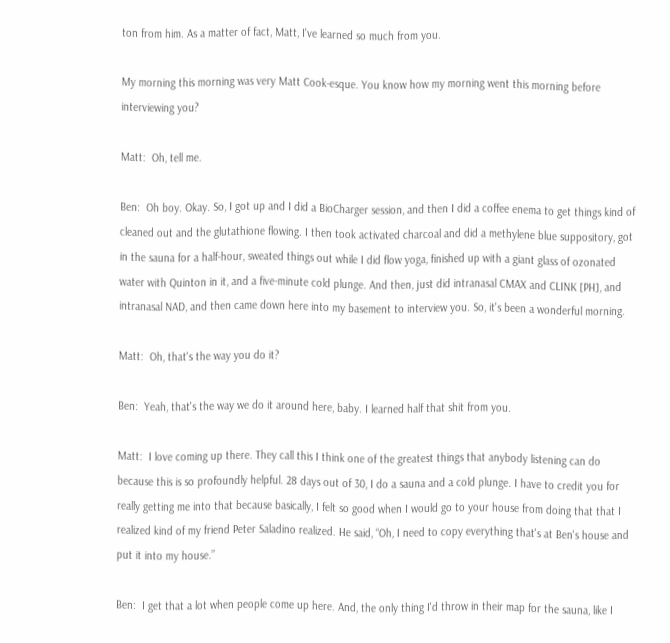ton from him. As a matter of fact, Matt, I've learned so much from you.

My morning this morning was very Matt Cook-esque. You know how my morning went this morning before interviewing you?

Matt:  Oh, tell me.

Ben:  Oh boy. Okay. So, I got up and I did a BioCharger session, and then I did a coffee enema to get things kind of cleaned out and the glutathione flowing. I then took activated charcoal and did a methylene blue suppository, got in the sauna for a half-hour, sweated things out while I did flow yoga, finished up with a giant glass of ozonated water with Quinton in it, and a five-minute cold plunge. And then, just did intranasal CMAX and CLINK [PH], and intranasal NAD, and then came down here into my basement to interview you. So, it's been a wonderful morning.

Matt:  Oh, that's the way you do it?

Ben:  Yeah, that's the way we do it around here, baby. I learned half that shit from you.

Matt:  I love coming up there. They call this I think one of the greatest things that anybody listening can do because this is so profoundly helpful. 28 days out of 30, I do a sauna and a cold plunge. I have to credit you for really getting me into that because basically, I felt so good when I would go to your house from doing that that I realized kind of my friend Peter Saladino realized. He said, “Oh, I need to copy everything that's at Ben's house and put it into my house.”

Ben:  I get that a lot when people come up here. And, the only thing I'd throw in their map for the sauna, like I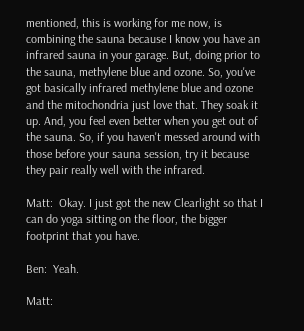mentioned, this is working for me now, is combining the sauna because I know you have an infrared sauna in your garage. But, doing prior to the sauna, methylene blue and ozone. So, you've got basically infrared methylene blue and ozone and the mitochondria just love that. They soak it up. And, you feel even better when you get out of the sauna. So, if you haven't messed around with those before your sauna session, try it because they pair really well with the infrared.

Matt:  Okay. I just got the new Clearlight so that I can do yoga sitting on the floor, the bigger footprint that you have.

Ben:  Yeah.

Matt: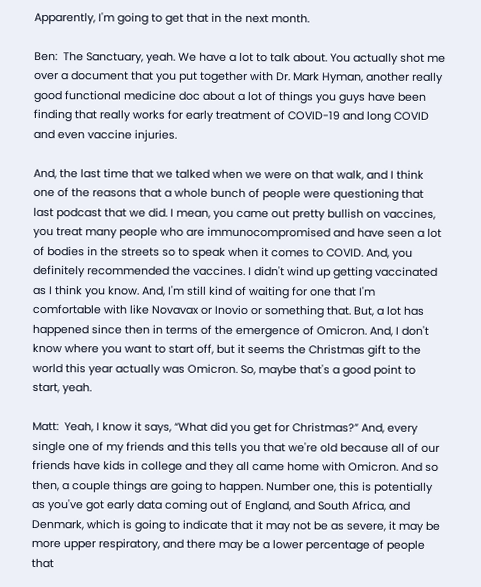Apparently, I'm going to get that in the next month.

Ben:  The Sanctuary, yeah. We have a lot to talk about. You actually shot me over a document that you put together with Dr. Mark Hyman, another really good functional medicine doc about a lot of things you guys have been finding that really works for early treatment of COVID-19 and long COVID and even vaccine injuries.

And, the last time that we talked when we were on that walk, and I think one of the reasons that a whole bunch of people were questioning that last podcast that we did. I mean, you came out pretty bullish on vaccines, you treat many people who are immunocompromised and have seen a lot of bodies in the streets so to speak when it comes to COVID. And, you definitely recommended the vaccines. I didn't wind up getting vaccinated as I think you know. And, I'm still kind of waiting for one that I'm comfortable with like Novavax or Inovio or something that. But, a lot has happened since then in terms of the emergence of Omicron. And, I don't know where you want to start off, but it seems the Christmas gift to the world this year actually was Omicron. So, maybe that's a good point to start, yeah.

Matt:  Yeah, I know it says, “What did you get for Christmas?” And, every single one of my friends and this tells you that we're old because all of our friends have kids in college and they all came home with Omicron. And so then, a couple things are going to happen. Number one, this is potentially as you've got early data coming out of England, and South Africa, and Denmark, which is going to indicate that it may not be as severe, it may be more upper respiratory, and there may be a lower percentage of people that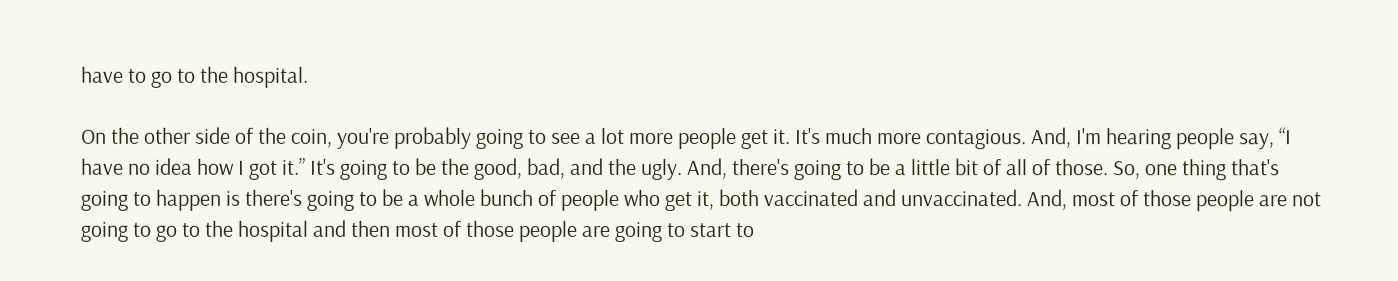have to go to the hospital.

On the other side of the coin, you're probably going to see a lot more people get it. It's much more contagious. And, I'm hearing people say, “I have no idea how I got it.” It's going to be the good, bad, and the ugly. And, there's going to be a little bit of all of those. So, one thing that's going to happen is there's going to be a whole bunch of people who get it, both vaccinated and unvaccinated. And, most of those people are not going to go to the hospital and then most of those people are going to start to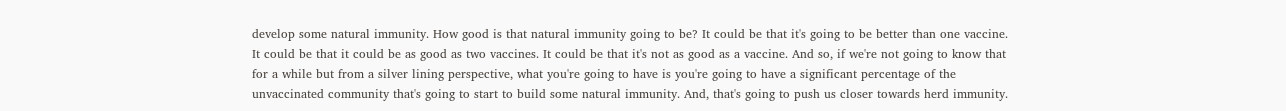develop some natural immunity. How good is that natural immunity going to be? It could be that it's going to be better than one vaccine. It could be that it could be as good as two vaccines. It could be that it's not as good as a vaccine. And so, if we're not going to know that for a while but from a silver lining perspective, what you're going to have is you're going to have a significant percentage of the unvaccinated community that's going to start to build some natural immunity. And, that's going to push us closer towards herd immunity.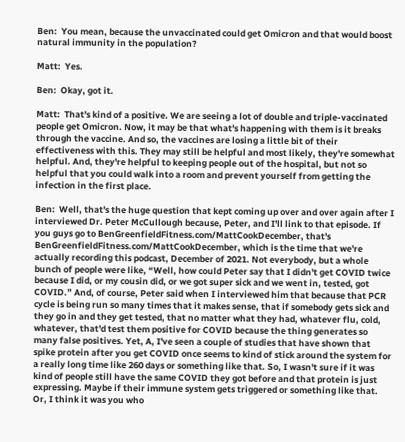Ben:  You mean, because the unvaccinated could get Omicron and that would boost natural immunity in the population?

Matt:  Yes.

Ben:  Okay, got it.

Matt:  That's kind of a positive. We are seeing a lot of double and triple-vaccinated people get Omicron. Now, it may be that what's happening with them is it breaks through the vaccine. And so, the vaccines are losing a little bit of their effectiveness with this. They may still be helpful and most likely, they're somewhat helpful. And, they're helpful to keeping people out of the hospital, but not so helpful that you could walk into a room and prevent yourself from getting the infection in the first place.

Ben:  Well, that's the huge question that kept coming up over and over again after I interviewed Dr. Peter McCullough because, Peter, and I'll link to that episode. If you guys go to BenGreenfieldFitness.com/MattCookDecember, that's BenGreenfieldFitness.com/MattCookDecember, which is the time that we're actually recording this podcast, December of 2021. Not everybody, but a whole bunch of people were like, “Well, how could Peter say that I didn't get COVID twice because I did, or my cousin did, or we got super sick and we went in, tested, got COVID.” And, of course, Peter said when I interviewed him that because that PCR cycle is being run so many times that it makes sense, that if somebody gets sick and they go in and they get tested, that no matter what they had, whatever flu, cold, whatever, that'd test them positive for COVID because the thing generates so many false positives. Yet, A, I've seen a couple of studies that have shown that spike protein after you get COVID once seems to kind of stick around the system for a really long time like 260 days or something like that. So, I wasn't sure if it was kind of people still have the same COVID they got before and that protein is just expressing. Maybe if their immune system gets triggered or something like that. Or, I think it was you who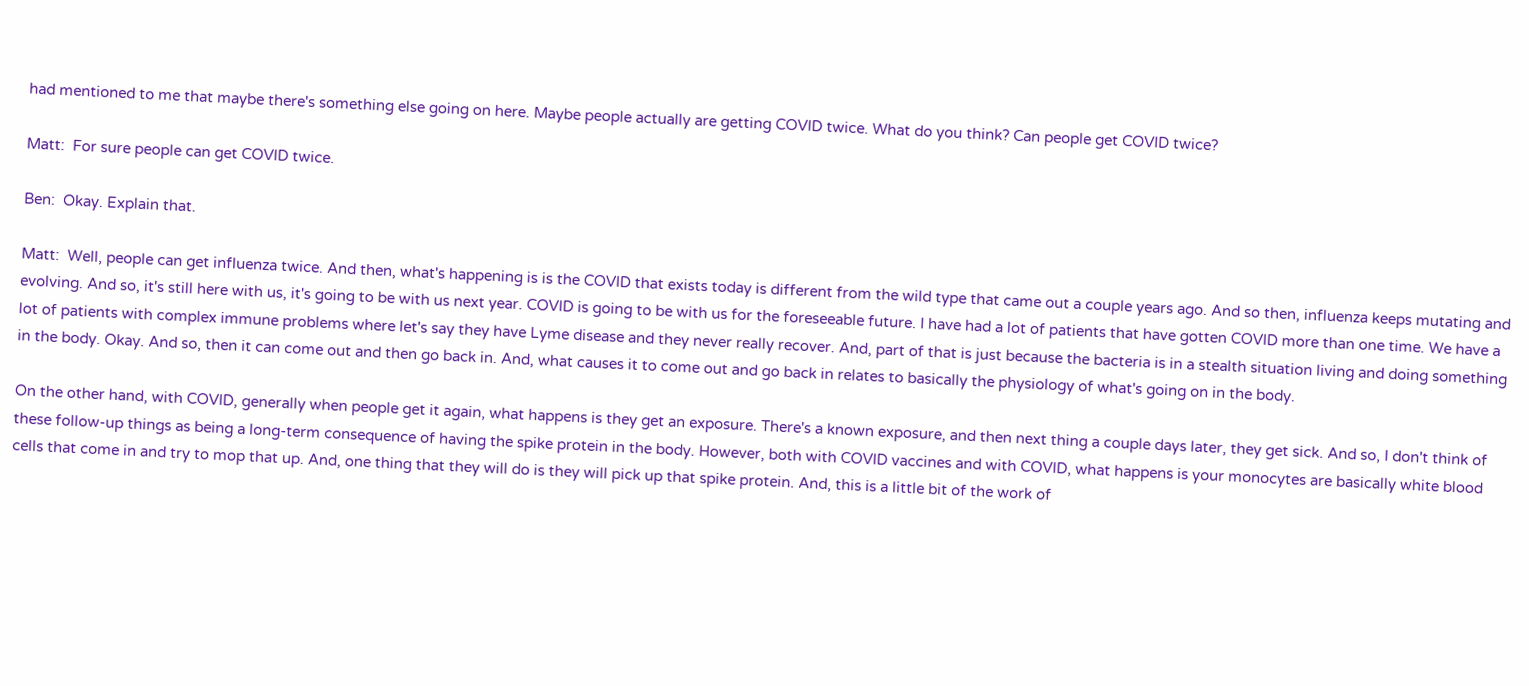had mentioned to me that maybe there's something else going on here. Maybe people actually are getting COVID twice. What do you think? Can people get COVID twice?

Matt:  For sure people can get COVID twice.

Ben:  Okay. Explain that.

Matt:  Well, people can get influenza twice. And then, what's happening is is the COVID that exists today is different from the wild type that came out a couple years ago. And so then, influenza keeps mutating and evolving. And so, it's still here with us, it's going to be with us next year. COVID is going to be with us for the foreseeable future. I have had a lot of patients that have gotten COVID more than one time. We have a lot of patients with complex immune problems where let's say they have Lyme disease and they never really recover. And, part of that is just because the bacteria is in a stealth situation living and doing something in the body. Okay. And so, then it can come out and then go back in. And, what causes it to come out and go back in relates to basically the physiology of what's going on in the body.

On the other hand, with COVID, generally when people get it again, what happens is they get an exposure. There's a known exposure, and then next thing a couple days later, they get sick. And so, I don't think of these follow-up things as being a long-term consequence of having the spike protein in the body. However, both with COVID vaccines and with COVID, what happens is your monocytes are basically white blood cells that come in and try to mop that up. And, one thing that they will do is they will pick up that spike protein. And, this is a little bit of the work of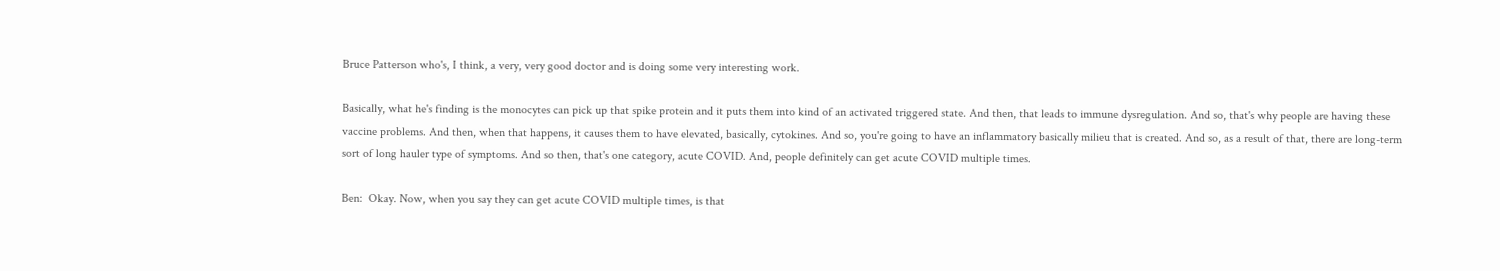Bruce Patterson who's, I think, a very, very good doctor and is doing some very interesting work.

Basically, what he's finding is the monocytes can pick up that spike protein and it puts them into kind of an activated triggered state. And then, that leads to immune dysregulation. And so, that's why people are having these vaccine problems. And then, when that happens, it causes them to have elevated, basically, cytokines. And so, you're going to have an inflammatory basically milieu that is created. And so, as a result of that, there are long-term sort of long hauler type of symptoms. And so then, that's one category, acute COVID. And, people definitely can get acute COVID multiple times.

Ben:  Okay. Now, when you say they can get acute COVID multiple times, is that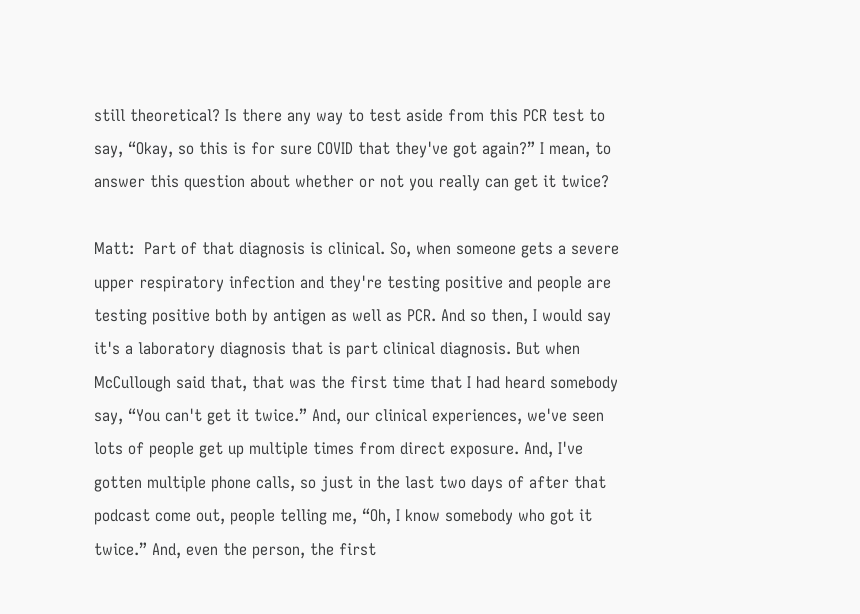still theoretical? Is there any way to test aside from this PCR test to say, “Okay, so this is for sure COVID that they've got again?” I mean, to answer this question about whether or not you really can get it twice?

Matt:  Part of that diagnosis is clinical. So, when someone gets a severe upper respiratory infection and they're testing positive and people are testing positive both by antigen as well as PCR. And so then, I would say it's a laboratory diagnosis that is part clinical diagnosis. But when McCullough said that, that was the first time that I had heard somebody say, “You can't get it twice.” And, our clinical experiences, we've seen lots of people get up multiple times from direct exposure. And, I've gotten multiple phone calls, so just in the last two days of after that podcast come out, people telling me, “Oh, I know somebody who got it twice.” And, even the person, the first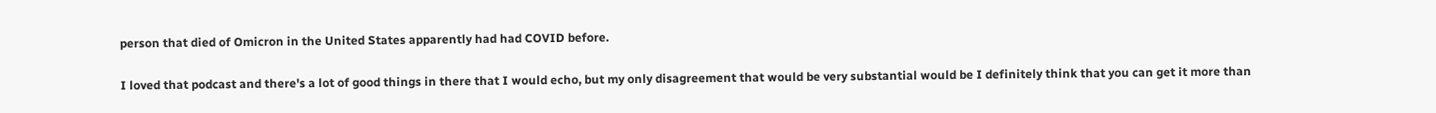person that died of Omicron in the United States apparently had had COVID before.

I loved that podcast and there's a lot of good things in there that I would echo, but my only disagreement that would be very substantial would be I definitely think that you can get it more than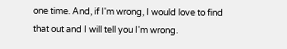one time. And, if I'm wrong, I would love to find that out and I will tell you I'm wrong.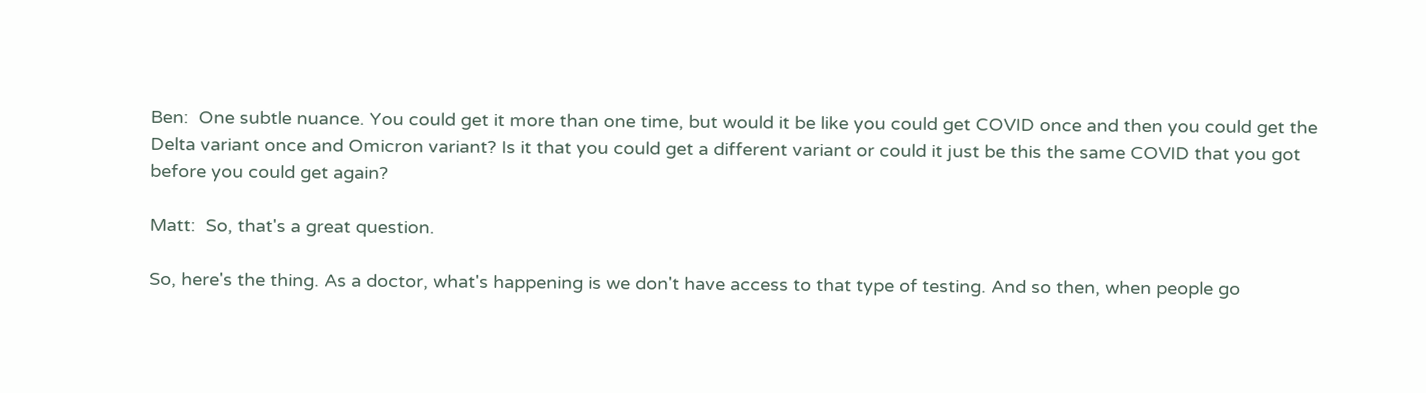Ben:  One subtle nuance. You could get it more than one time, but would it be like you could get COVID once and then you could get the Delta variant once and Omicron variant? Is it that you could get a different variant or could it just be this the same COVID that you got before you could get again?

Matt:  So, that's a great question.

So, here's the thing. As a doctor, what's happening is we don't have access to that type of testing. And so then, when people go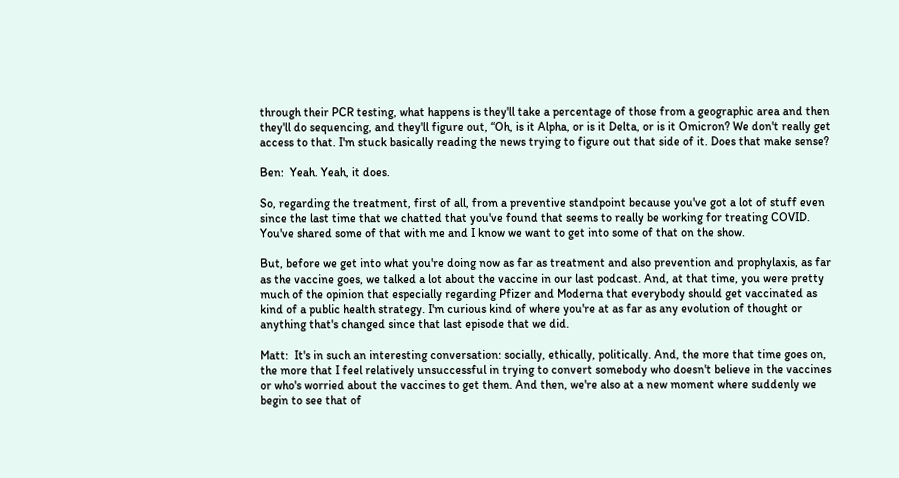through their PCR testing, what happens is they'll take a percentage of those from a geographic area and then they'll do sequencing, and they'll figure out, “Oh, is it Alpha, or is it Delta, or is it Omicron? We don't really get access to that. I'm stuck basically reading the news trying to figure out that side of it. Does that make sense?

Ben:  Yeah. Yeah, it does.

So, regarding the treatment, first of all, from a preventive standpoint because you've got a lot of stuff even since the last time that we chatted that you've found that seems to really be working for treating COVID. You've shared some of that with me and I know we want to get into some of that on the show.

But, before we get into what you're doing now as far as treatment and also prevention and prophylaxis, as far as the vaccine goes, we talked a lot about the vaccine in our last podcast. And, at that time, you were pretty much of the opinion that especially regarding Pfizer and Moderna that everybody should get vaccinated as kind of a public health strategy. I'm curious kind of where you're at as far as any evolution of thought or anything that's changed since that last episode that we did.

Matt:  It's in such an interesting conversation: socially, ethically, politically. And, the more that time goes on, the more that I feel relatively unsuccessful in trying to convert somebody who doesn't believe in the vaccines or who's worried about the vaccines to get them. And then, we're also at a new moment where suddenly we begin to see that of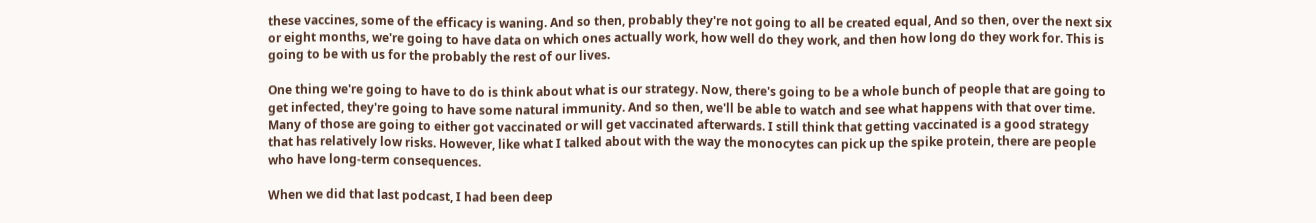these vaccines, some of the efficacy is waning. And so then, probably they're not going to all be created equal, And so then, over the next six or eight months, we're going to have data on which ones actually work, how well do they work, and then how long do they work for. This is going to be with us for the probably the rest of our lives.

One thing we're going to have to do is think about what is our strategy. Now, there's going to be a whole bunch of people that are going to get infected, they're going to have some natural immunity. And so then, we'll be able to watch and see what happens with that over time. Many of those are going to either got vaccinated or will get vaccinated afterwards. I still think that getting vaccinated is a good strategy that has relatively low risks. However, like what I talked about with the way the monocytes can pick up the spike protein, there are people who have long-term consequences.

When we did that last podcast, I had been deep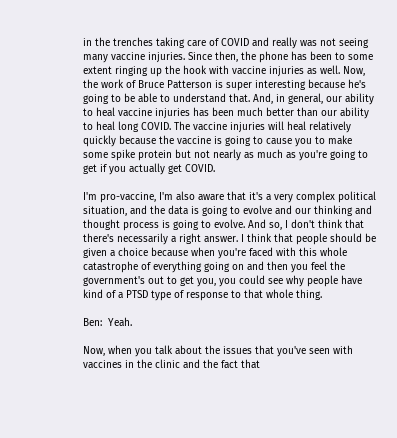in the trenches taking care of COVID and really was not seeing many vaccine injuries. Since then, the phone has been to some extent ringing up the hook with vaccine injuries as well. Now, the work of Bruce Patterson is super interesting because he's going to be able to understand that. And, in general, our ability to heal vaccine injuries has been much better than our ability to heal long COVID. The vaccine injuries will heal relatively quickly because the vaccine is going to cause you to make some spike protein but not nearly as much as you're going to get if you actually get COVID.

I'm pro-vaccine, I'm also aware that it's a very complex political situation, and the data is going to evolve and our thinking and thought process is going to evolve. And so, I don't think that there's necessarily a right answer. I think that people should be given a choice because when you're faced with this whole catastrophe of everything going on and then you feel the government's out to get you, you could see why people have kind of a PTSD type of response to that whole thing.

Ben:  Yeah.

Now, when you talk about the issues that you've seen with vaccines in the clinic and the fact that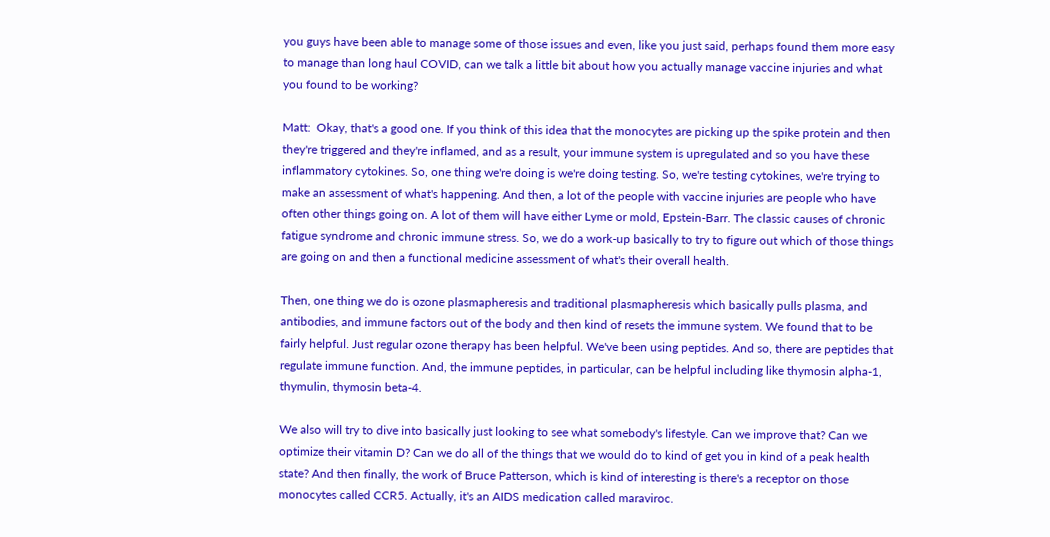you guys have been able to manage some of those issues and even, like you just said, perhaps found them more easy to manage than long haul COVID, can we talk a little bit about how you actually manage vaccine injuries and what you found to be working?

Matt:  Okay, that's a good one. If you think of this idea that the monocytes are picking up the spike protein and then they're triggered and they're inflamed, and as a result, your immune system is upregulated and so you have these inflammatory cytokines. So, one thing we're doing is we're doing testing. So, we're testing cytokines, we're trying to make an assessment of what's happening. And then, a lot of the people with vaccine injuries are people who have often other things going on. A lot of them will have either Lyme or mold, Epstein-Barr. The classic causes of chronic fatigue syndrome and chronic immune stress. So, we do a work-up basically to try to figure out which of those things are going on and then a functional medicine assessment of what's their overall health.

Then, one thing we do is ozone plasmapheresis and traditional plasmapheresis which basically pulls plasma, and antibodies, and immune factors out of the body and then kind of resets the immune system. We found that to be fairly helpful. Just regular ozone therapy has been helpful. We've been using peptides. And so, there are peptides that regulate immune function. And, the immune peptides, in particular, can be helpful including like thymosin alpha-1, thymulin, thymosin beta-4.

We also will try to dive into basically just looking to see what somebody's lifestyle. Can we improve that? Can we optimize their vitamin D? Can we do all of the things that we would do to kind of get you in kind of a peak health state? And then finally, the work of Bruce Patterson, which is kind of interesting is there's a receptor on those monocytes called CCR5. Actually, it's an AIDS medication called maraviroc.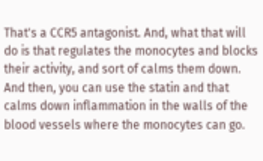That's a CCR5 antagonist. And, what that will do is that regulates the monocytes and blocks their activity, and sort of calms them down. And then, you can use the statin and that calms down inflammation in the walls of the blood vessels where the monocytes can go.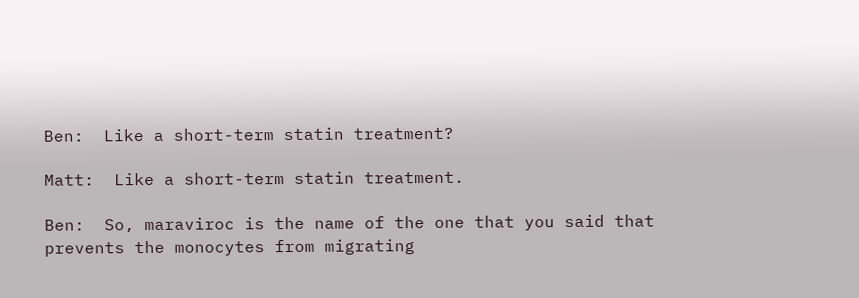Ben:  Like a short-term statin treatment?

Matt:  Like a short-term statin treatment.

Ben:  So, maraviroc is the name of the one that you said that prevents the monocytes from migrating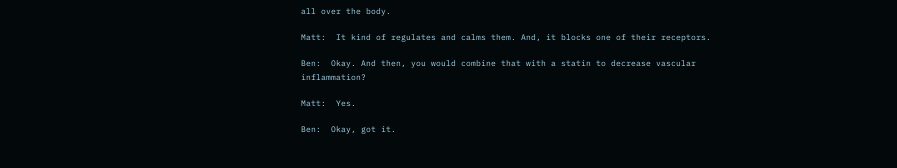all over the body.

Matt:  It kind of regulates and calms them. And, it blocks one of their receptors.

Ben:  Okay. And then, you would combine that with a statin to decrease vascular inflammation?

Matt:  Yes.

Ben:  Okay, got it.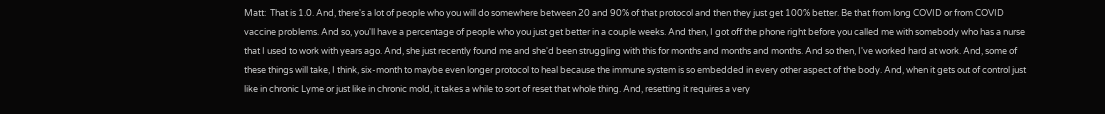Matt:  That is 1.0. And, there's a lot of people who you will do somewhere between 20 and 90% of that protocol and then they just get 100% better. Be that from long COVID or from COVID vaccine problems. And so, you'll have a percentage of people who you just get better in a couple weeks. And then, I got off the phone right before you called me with somebody who has a nurse that I used to work with years ago. And, she just recently found me and she'd been struggling with this for months and months and months. And so then, I've worked hard at work. And, some of these things will take, I think, six-month to maybe even longer protocol to heal because the immune system is so embedded in every other aspect of the body. And, when it gets out of control just like in chronic Lyme or just like in chronic mold, it takes a while to sort of reset that whole thing. And, resetting it requires a very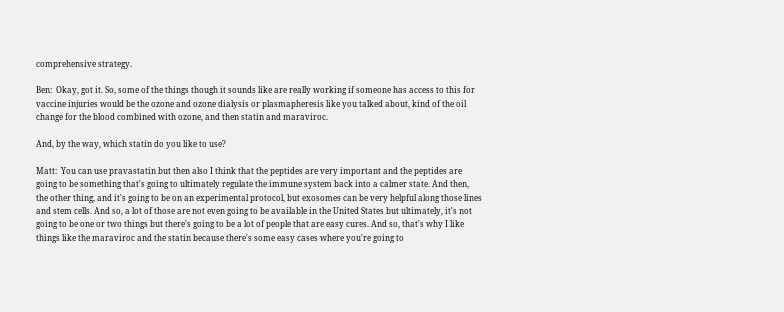comprehensive strategy.

Ben:  Okay, got it. So, some of the things though it sounds like are really working if someone has access to this for vaccine injuries would be the ozone and ozone dialysis or plasmapheresis like you talked about, kind of the oil change for the blood combined with ozone, and then statin and maraviroc.

And, by the way, which statin do you like to use?

Matt:  You can use pravastatin but then also I think that the peptides are very important and the peptides are going to be something that's going to ultimately regulate the immune system back into a calmer state. And then, the other thing, and it's going to be on an experimental protocol, but exosomes can be very helpful along those lines and stem cells. And so, a lot of those are not even going to be available in the United States but ultimately, it's not going to be one or two things but there's going to be a lot of people that are easy cures. And so, that's why I like things like the maraviroc and the statin because there's some easy cases where you're going to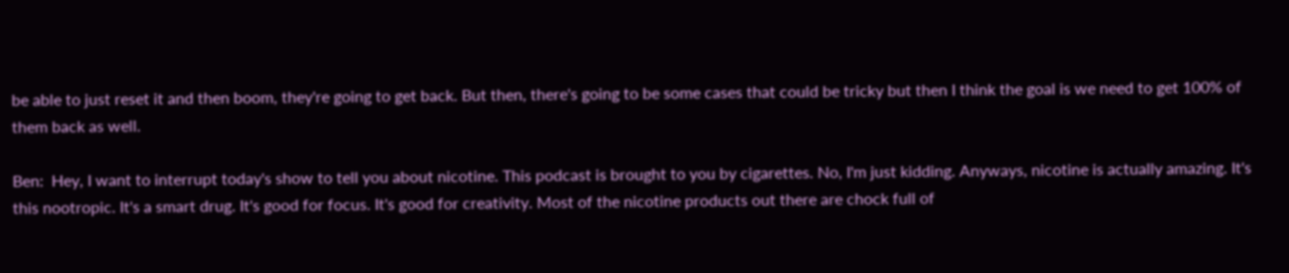be able to just reset it and then boom, they're going to get back. But then, there's going to be some cases that could be tricky but then I think the goal is we need to get 100% of them back as well.

Ben:  Hey, I want to interrupt today's show to tell you about nicotine. This podcast is brought to you by cigarettes. No, I'm just kidding. Anyways, nicotine is actually amazing. It's this nootropic. It's a smart drug. It's good for focus. It's good for creativity. Most of the nicotine products out there are chock full of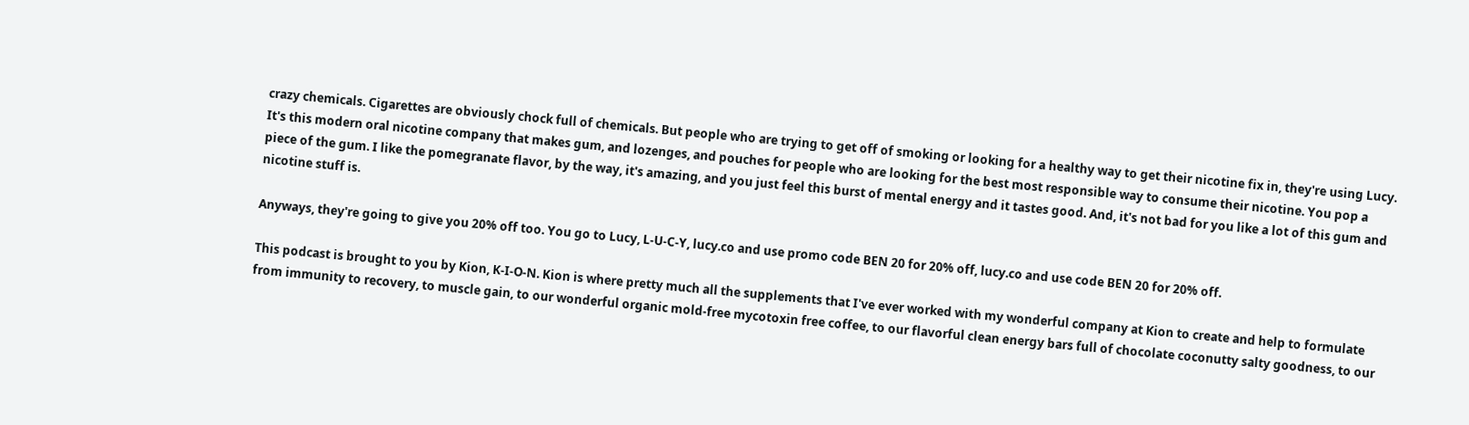crazy chemicals. Cigarettes are obviously chock full of chemicals. But people who are trying to get off of smoking or looking for a healthy way to get their nicotine fix in, they're using Lucy. It's this modern oral nicotine company that makes gum, and lozenges, and pouches for people who are looking for the best most responsible way to consume their nicotine. You pop a piece of the gum. I like the pomegranate flavor, by the way, it's amazing, and you just feel this burst of mental energy and it tastes good. And, it's not bad for you like a lot of this gum and nicotine stuff is.

Anyways, they're going to give you 20% off too. You go to Lucy, L-U-C-Y, lucy.co and use promo code BEN 20 for 20% off, lucy.co and use code BEN 20 for 20% off.

This podcast is brought to you by Kion, K-I-O-N. Kion is where pretty much all the supplements that I've ever worked with my wonderful company at Kion to create and help to formulate from immunity to recovery, to muscle gain, to our wonderful organic mold-free mycotoxin free coffee, to our flavorful clean energy bars full of chocolate coconutty salty goodness, to our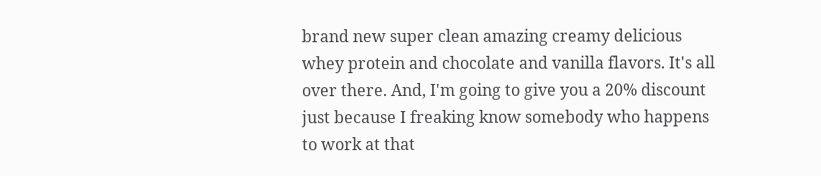brand new super clean amazing creamy delicious whey protein and chocolate and vanilla flavors. It's all over there. And, I'm going to give you a 20% discount just because I freaking know somebody who happens to work at that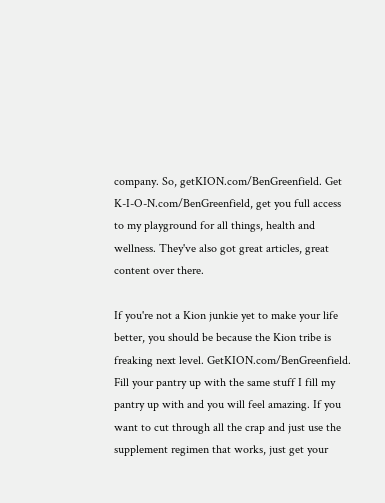company. So, getKION.com/BenGreenfield. Get K-I-O-N.com/BenGreenfield, get you full access to my playground for all things, health and wellness. They've also got great articles, great content over there.

If you're not a Kion junkie yet to make your life better, you should be because the Kion tribe is freaking next level. GetKION.com/BenGreenfield. Fill your pantry up with the same stuff I fill my pantry up with and you will feel amazing. If you want to cut through all the crap and just use the supplement regimen that works, just get your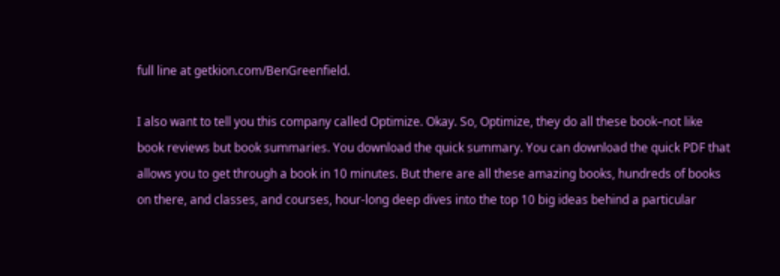full line at getkion.com/BenGreenfield.

I also want to tell you this company called Optimize. Okay. So, Optimize, they do all these book–not like book reviews but book summaries. You download the quick summary. You can download the quick PDF that allows you to get through a book in 10 minutes. But there are all these amazing books, hundreds of books on there, and classes, and courses, hour-long deep dives into the top 10 big ideas behind a particular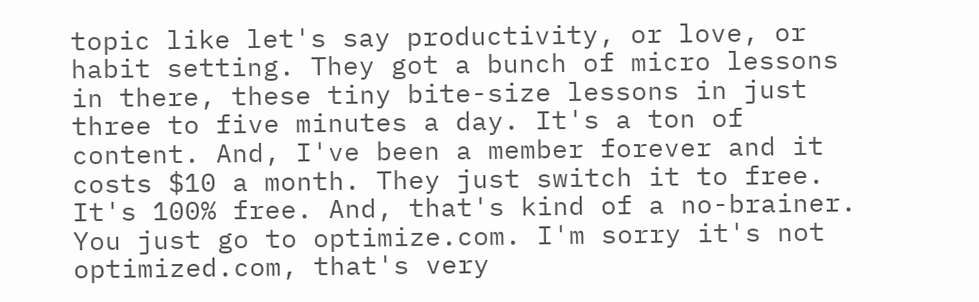topic like let's say productivity, or love, or habit setting. They got a bunch of micro lessons in there, these tiny bite-size lessons in just three to five minutes a day. It's a ton of content. And, I've been a member forever and it costs $10 a month. They just switch it to free. It's 100% free. And, that's kind of a no-brainer. You just go to optimize.com. I'm sorry it's not optimized.com, that's very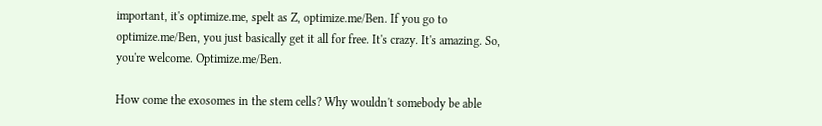important, it's optimize.me, spelt as Z, optimize.me/Ben. If you go to optimize.me/Ben, you just basically get it all for free. It's crazy. It's amazing. So, you're welcome. Optimize.me/Ben.

How come the exosomes in the stem cells? Why wouldn't somebody be able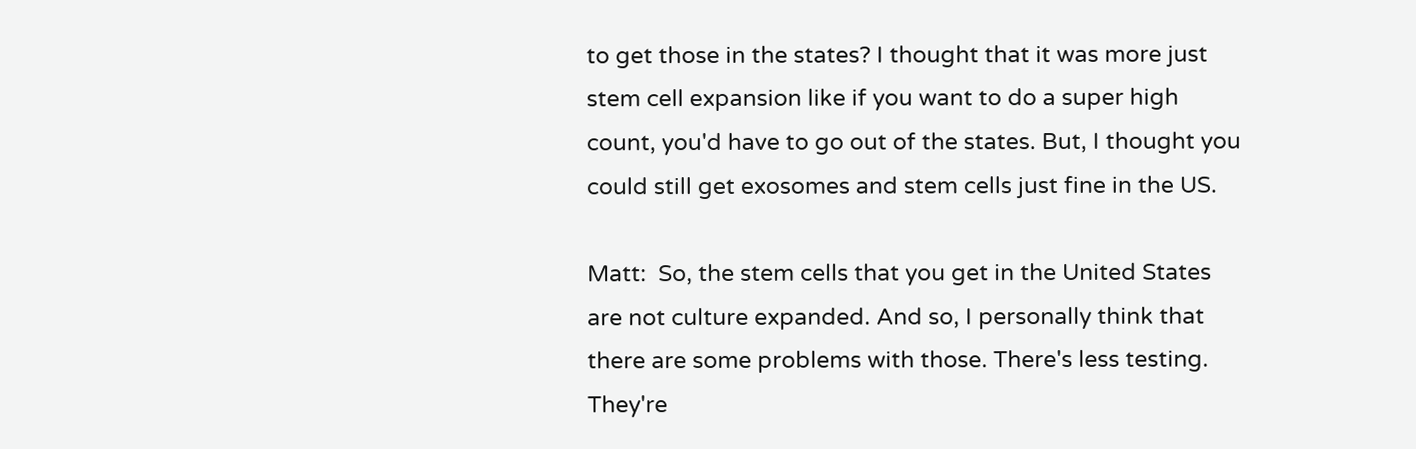to get those in the states? I thought that it was more just stem cell expansion like if you want to do a super high count, you'd have to go out of the states. But, I thought you could still get exosomes and stem cells just fine in the US.

Matt:  So, the stem cells that you get in the United States are not culture expanded. And so, I personally think that there are some problems with those. There's less testing. They're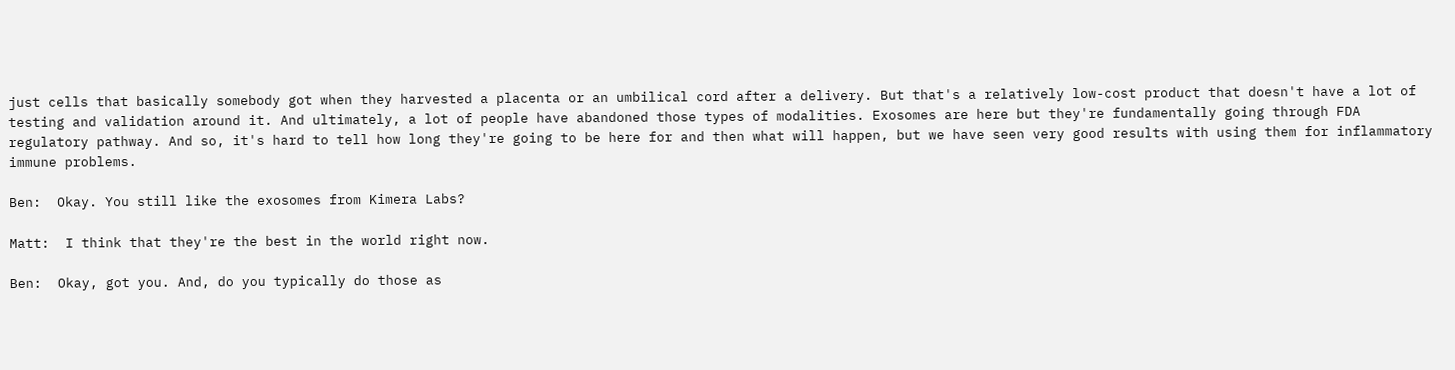just cells that basically somebody got when they harvested a placenta or an umbilical cord after a delivery. But that's a relatively low-cost product that doesn't have a lot of testing and validation around it. And ultimately, a lot of people have abandoned those types of modalities. Exosomes are here but they're fundamentally going through FDA regulatory pathway. And so, it's hard to tell how long they're going to be here for and then what will happen, but we have seen very good results with using them for inflammatory immune problems.

Ben:  Okay. You still like the exosomes from Kimera Labs?

Matt:  I think that they're the best in the world right now.

Ben:  Okay, got you. And, do you typically do those as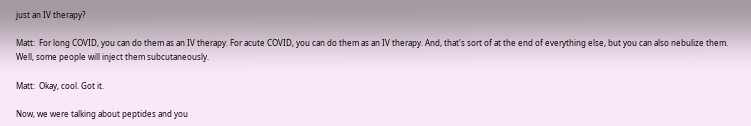just an IV therapy?

Matt:  For long COVID, you can do them as an IV therapy. For acute COVID, you can do them as an IV therapy. And, that's sort of at the end of everything else, but you can also nebulize them. Well, some people will inject them subcutaneously.

Matt:  Okay, cool. Got it.

Now, we were talking about peptides and you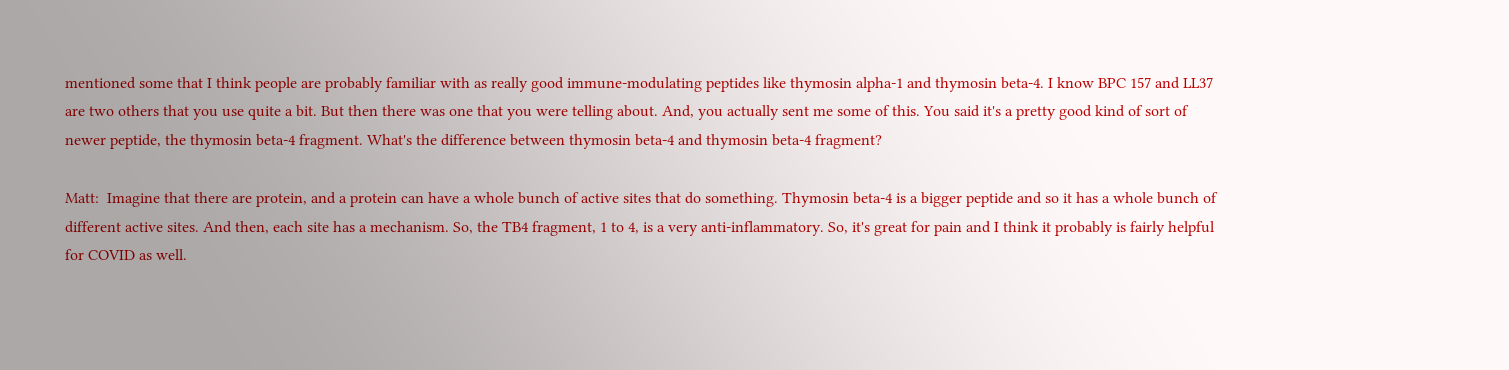mentioned some that I think people are probably familiar with as really good immune-modulating peptides like thymosin alpha-1 and thymosin beta-4. I know BPC 157 and LL37 are two others that you use quite a bit. But then there was one that you were telling about. And, you actually sent me some of this. You said it's a pretty good kind of sort of newer peptide, the thymosin beta-4 fragment. What's the difference between thymosin beta-4 and thymosin beta-4 fragment?

Matt:  Imagine that there are protein, and a protein can have a whole bunch of active sites that do something. Thymosin beta-4 is a bigger peptide and so it has a whole bunch of different active sites. And then, each site has a mechanism. So, the TB4 fragment, 1 to 4, is a very anti-inflammatory. So, it's great for pain and I think it probably is fairly helpful for COVID as well.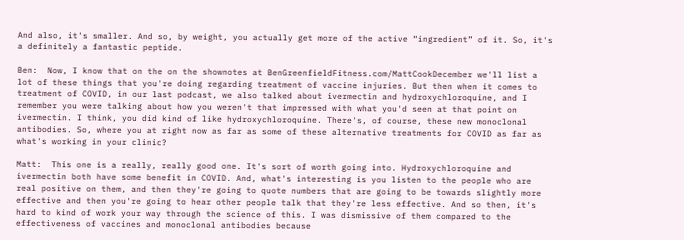And also, it's smaller. And so, by weight, you actually get more of the active “ingredient” of it. So, it's a definitely a fantastic peptide.

Ben:  Now, I know that on the on the shownotes at BenGreenfieldFitness.com/MattCookDecember we'll list a lot of these things that you're doing regarding treatment of vaccine injuries. But then when it comes to treatment of COVID, in our last podcast, we also talked about ivermectin and hydroxychloroquine, and I remember you were talking about how you weren't that impressed with what you'd seen at that point on ivermectin. I think, you did kind of like hydroxychloroquine. There's, of course, these new monoclonal antibodies. So, where you at right now as far as some of these alternative treatments for COVID as far as what's working in your clinic?

Matt:  This one is a really, really good one. It's sort of worth going into. Hydroxychloroquine and ivermectin both have some benefit in COVID. And, what's interesting is you listen to the people who are real positive on them, and then they're going to quote numbers that are going to be towards slightly more effective and then you're going to hear other people talk that they're less effective. And so then, it's hard to kind of work your way through the science of this. I was dismissive of them compared to the effectiveness of vaccines and monoclonal antibodies because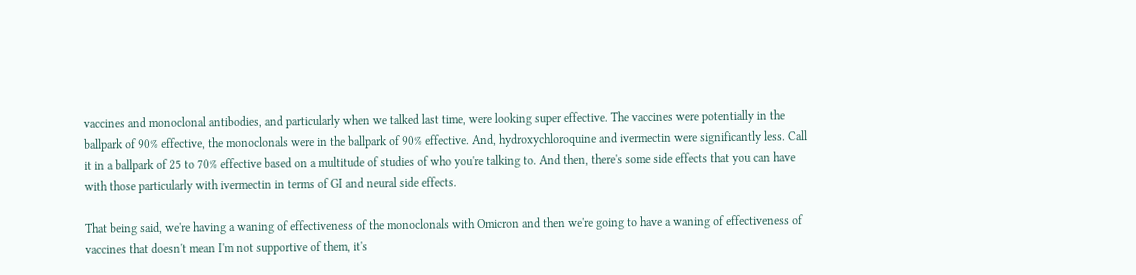vaccines and monoclonal antibodies, and particularly when we talked last time, were looking super effective. The vaccines were potentially in the ballpark of 90% effective, the monoclonals were in the ballpark of 90% effective. And, hydroxychloroquine and ivermectin were significantly less. Call it in a ballpark of 25 to 70% effective based on a multitude of studies of who you're talking to. And then, there's some side effects that you can have with those particularly with ivermectin in terms of GI and neural side effects.

That being said, we're having a waning of effectiveness of the monoclonals with Omicron and then we're going to have a waning of effectiveness of vaccines that doesn't mean I'm not supportive of them, it's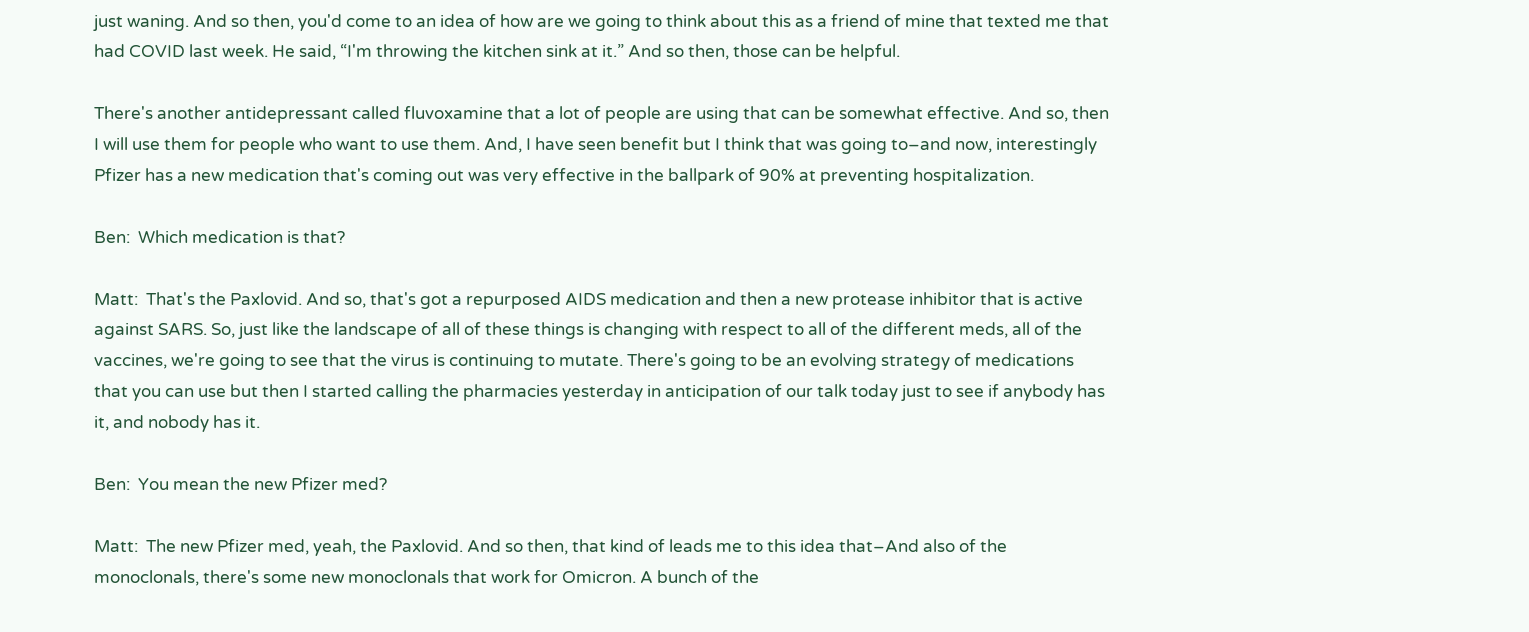just waning. And so then, you'd come to an idea of how are we going to think about this as a friend of mine that texted me that had COVID last week. He said, “I'm throwing the kitchen sink at it.” And so then, those can be helpful.

There's another antidepressant called fluvoxamine that a lot of people are using that can be somewhat effective. And so, then I will use them for people who want to use them. And, I have seen benefit but I think that was going to–and now, interestingly Pfizer has a new medication that's coming out was very effective in the ballpark of 90% at preventing hospitalization.

Ben:  Which medication is that?

Matt:  That's the Paxlovid. And so, that's got a repurposed AIDS medication and then a new protease inhibitor that is active against SARS. So, just like the landscape of all of these things is changing with respect to all of the different meds, all of the vaccines, we're going to see that the virus is continuing to mutate. There's going to be an evolving strategy of medications that you can use but then I started calling the pharmacies yesterday in anticipation of our talk today just to see if anybody has it, and nobody has it.

Ben:  You mean the new Pfizer med?

Matt:  The new Pfizer med, yeah, the Paxlovid. And so then, that kind of leads me to this idea that–And also of the monoclonals, there's some new monoclonals that work for Omicron. A bunch of the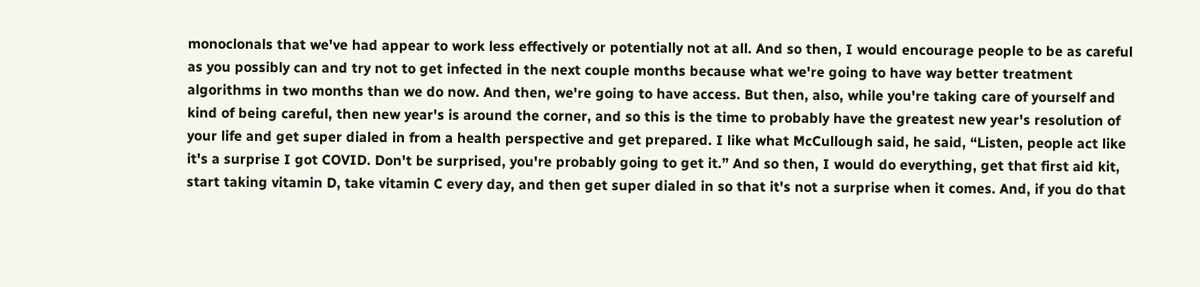monoclonals that we've had appear to work less effectively or potentially not at all. And so then, I would encourage people to be as careful as you possibly can and try not to get infected in the next couple months because what we're going to have way better treatment algorithms in two months than we do now. And then, we're going to have access. But then, also, while you're taking care of yourself and kind of being careful, then new year's is around the corner, and so this is the time to probably have the greatest new year's resolution of your life and get super dialed in from a health perspective and get prepared. I like what McCullough said, he said, “Listen, people act like it's a surprise I got COVID. Don't be surprised, you're probably going to get it.” And so then, I would do everything, get that first aid kit, start taking vitamin D, take vitamin C every day, and then get super dialed in so that it's not a surprise when it comes. And, if you do that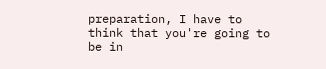preparation, I have to think that you're going to be in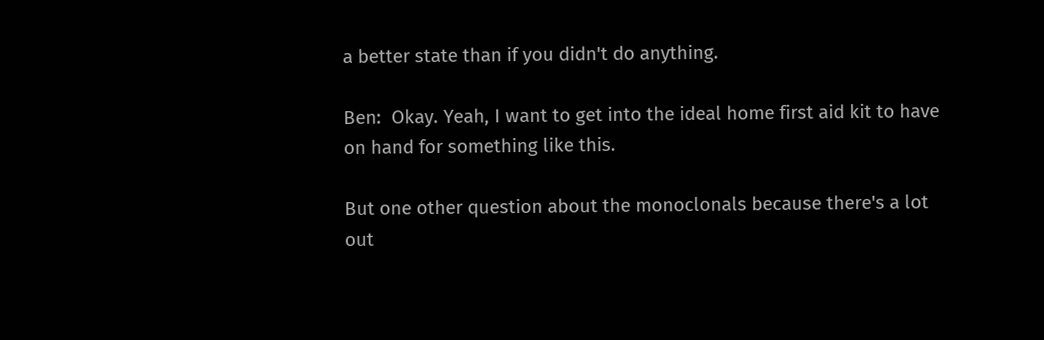a better state than if you didn't do anything.

Ben:  Okay. Yeah, I want to get into the ideal home first aid kit to have on hand for something like this.

But one other question about the monoclonals because there's a lot out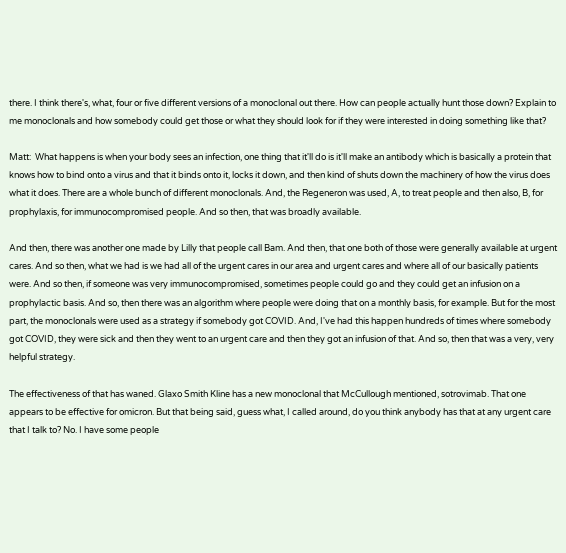there. I think there's, what, four or five different versions of a monoclonal out there. How can people actually hunt those down? Explain to me monoclonals and how somebody could get those or what they should look for if they were interested in doing something like that?

Matt:  What happens is when your body sees an infection, one thing that it'll do is it'll make an antibody which is basically a protein that knows how to bind onto a virus and that it binds onto it, locks it down, and then kind of shuts down the machinery of how the virus does what it does. There are a whole bunch of different monoclonals. And, the Regeneron was used, A, to treat people and then also, B, for prophylaxis, for immunocompromised people. And so then, that was broadly available.

And then, there was another one made by Lilly that people call Bam. And then, that one both of those were generally available at urgent cares. And so then, what we had is we had all of the urgent cares in our area and urgent cares and where all of our basically patients were. And so then, if someone was very immunocompromised, sometimes people could go and they could get an infusion on a prophylactic basis. And so, then there was an algorithm where people were doing that on a monthly basis, for example. But for the most part, the monoclonals were used as a strategy if somebody got COVID. And, I've had this happen hundreds of times where somebody got COVID, they were sick and then they went to an urgent care and then they got an infusion of that. And so, then that was a very, very helpful strategy.

The effectiveness of that has waned. Glaxo Smith Kline has a new monoclonal that McCullough mentioned, sotrovimab. That one appears to be effective for omicron. But that being said, guess what, I called around, do you think anybody has that at any urgent care that I talk to? No. I have some people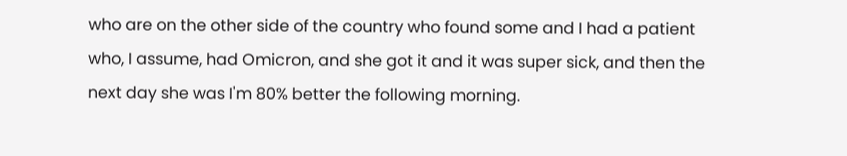who are on the other side of the country who found some and I had a patient who, I assume, had Omicron, and she got it and it was super sick, and then the next day she was I'm 80% better the following morning.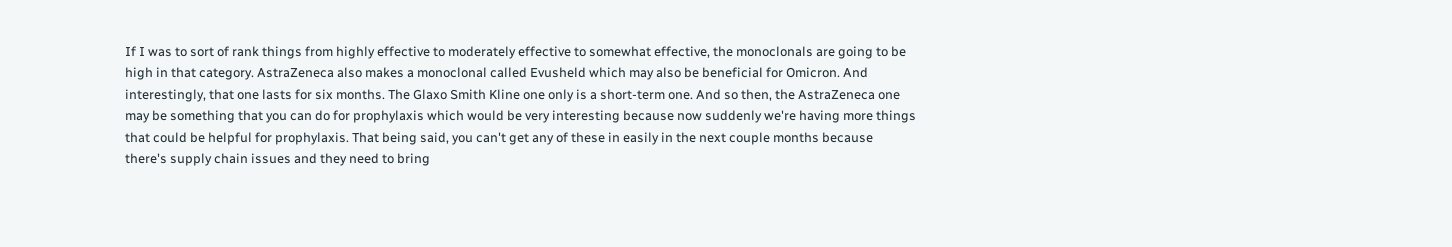If I was to sort of rank things from highly effective to moderately effective to somewhat effective, the monoclonals are going to be high in that category. AstraZeneca also makes a monoclonal called Evusheld which may also be beneficial for Omicron. And interestingly, that one lasts for six months. The Glaxo Smith Kline one only is a short-term one. And so then, the AstraZeneca one may be something that you can do for prophylaxis which would be very interesting because now suddenly we're having more things that could be helpful for prophylaxis. That being said, you can't get any of these in easily in the next couple months because there's supply chain issues and they need to bring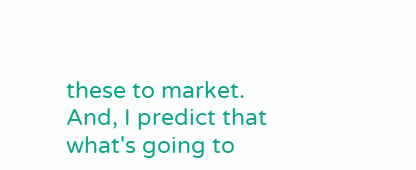these to market. And, I predict that what's going to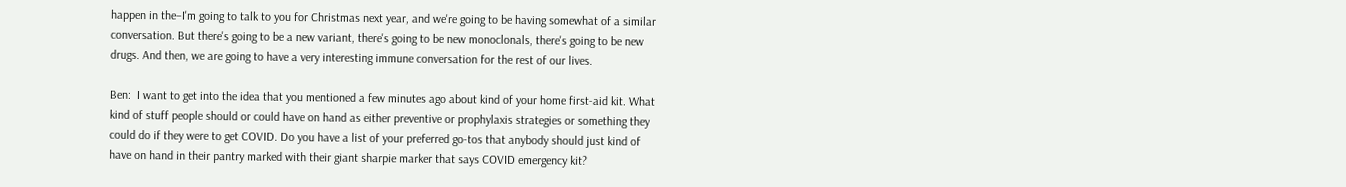happen in the–I'm going to talk to you for Christmas next year, and we're going to be having somewhat of a similar conversation. But there's going to be a new variant, there's going to be new monoclonals, there's going to be new drugs. And then, we are going to have a very interesting immune conversation for the rest of our lives.

Ben:  I want to get into the idea that you mentioned a few minutes ago about kind of your home first-aid kit. What kind of stuff people should or could have on hand as either preventive or prophylaxis strategies or something they could do if they were to get COVID. Do you have a list of your preferred go-tos that anybody should just kind of have on hand in their pantry marked with their giant sharpie marker that says COVID emergency kit?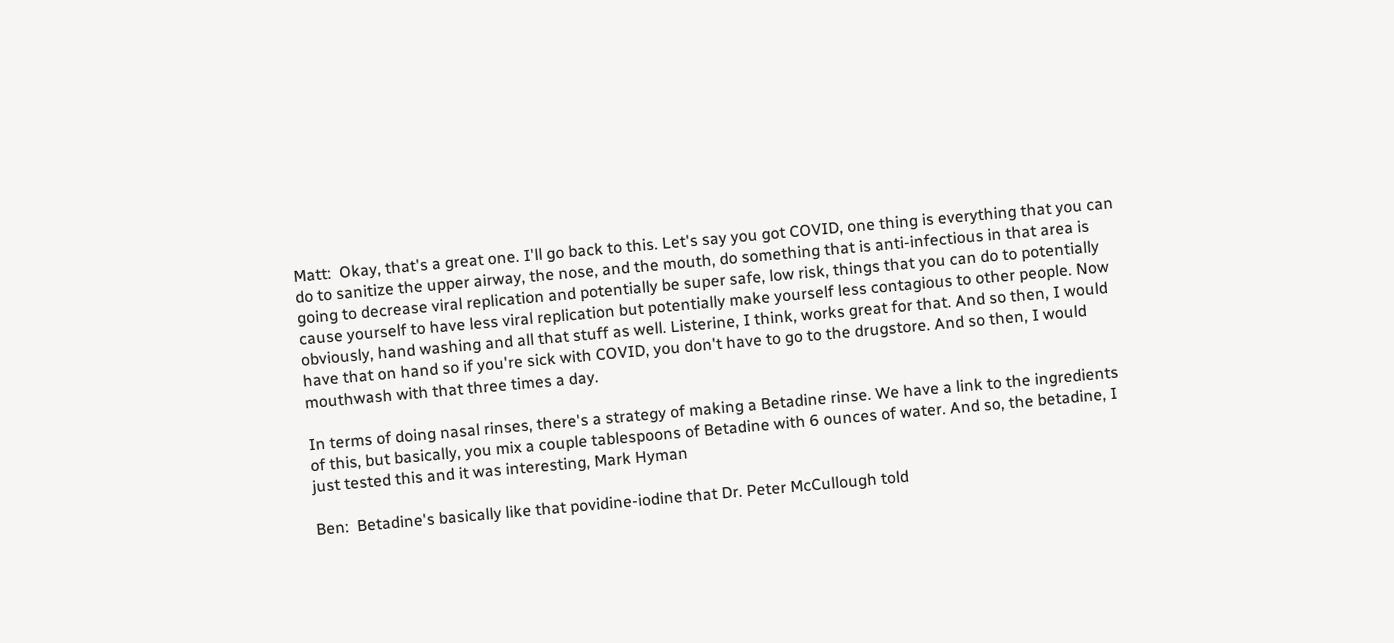Matt:  Okay, that's a great one. I'll go back to this. Let's say you got COVID, one thing is everything that you can do to sanitize the upper airway, the nose, and the mouth, do something that is anti-infectious in that area is going to decrease viral replication and potentially be super safe, low risk, things that you can do to potentially cause yourself to have less viral replication but potentially make yourself less contagious to other people. Now obviously, hand washing and all that stuff as well. Listerine, I think, works great for that. And so then, I would have that on hand so if you're sick with COVID, you don't have to go to the drugstore. And so then, I would mouthwash with that three times a day.

In terms of doing nasal rinses, there's a strategy of making a Betadine rinse. We have a link to the ingredients of this, but basically, you mix a couple tablespoons of Betadine with 6 ounces of water. And so, the betadine, I just tested this and it was interesting, Mark Hyman

Ben:  Betadine's basically like that povidine-iodine that Dr. Peter McCullough told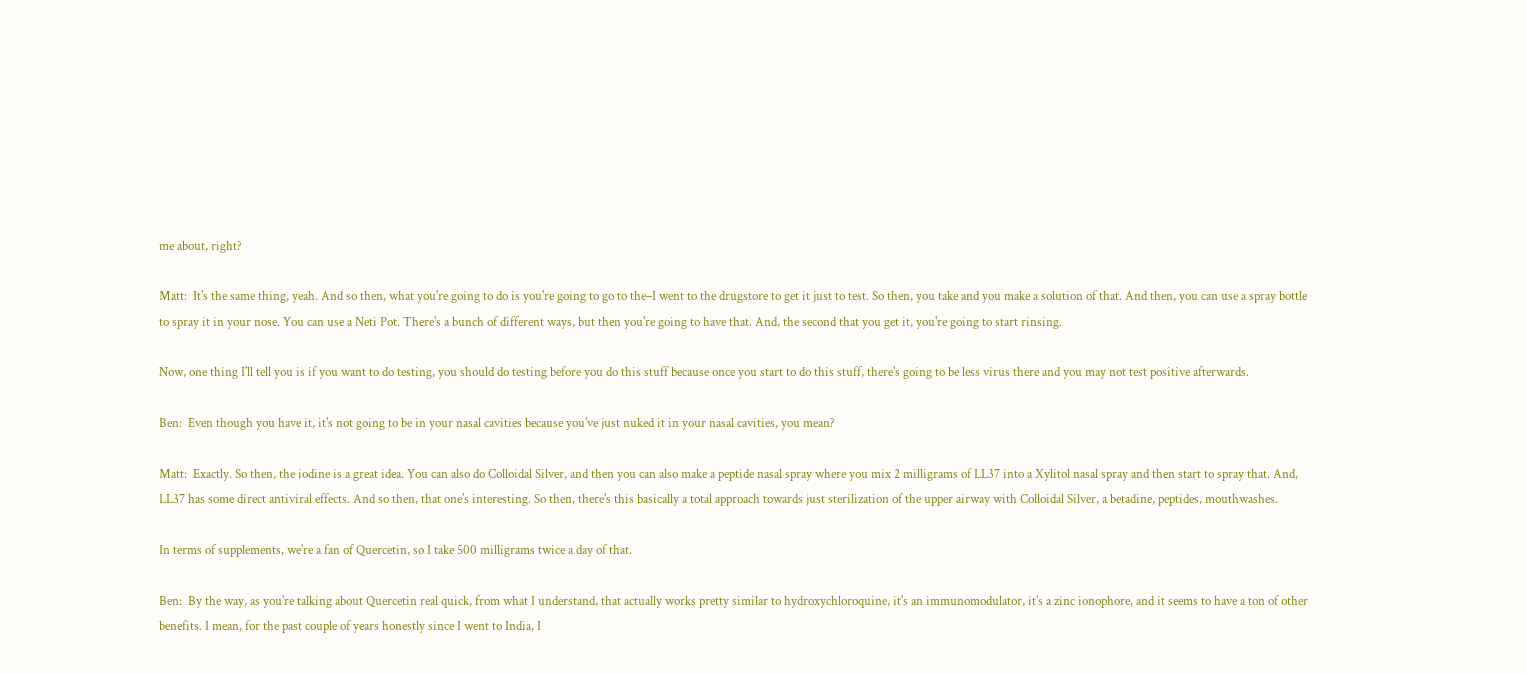me about, right?

Matt:  It's the same thing, yeah. And so then, what you're going to do is you're going to go to the–I went to the drugstore to get it just to test. So then, you take and you make a solution of that. And then, you can use a spray bottle to spray it in your nose. You can use a Neti Pot. There's a bunch of different ways, but then you're going to have that. And, the second that you get it, you're going to start rinsing.

Now, one thing I'll tell you is if you want to do testing, you should do testing before you do this stuff because once you start to do this stuff, there's going to be less virus there and you may not test positive afterwards.

Ben:  Even though you have it, it's not going to be in your nasal cavities because you've just nuked it in your nasal cavities, you mean?

Matt:  Exactly. So then, the iodine is a great idea. You can also do Colloidal Silver, and then you can also make a peptide nasal spray where you mix 2 milligrams of LL37 into a Xylitol nasal spray and then start to spray that. And, LL37 has some direct antiviral effects. And so then, that one's interesting. So then, there's this basically a total approach towards just sterilization of the upper airway with Colloidal Silver, a betadine, peptides, mouthwashes.

In terms of supplements, we're a fan of Quercetin, so I take 500 milligrams twice a day of that.

Ben:  By the way, as you're talking about Quercetin real quick, from what I understand, that actually works pretty similar to hydroxychloroquine, it's an immunomodulator, it's a zinc ionophore, and it seems to have a ton of other benefits. I mean, for the past couple of years honestly since I went to India, I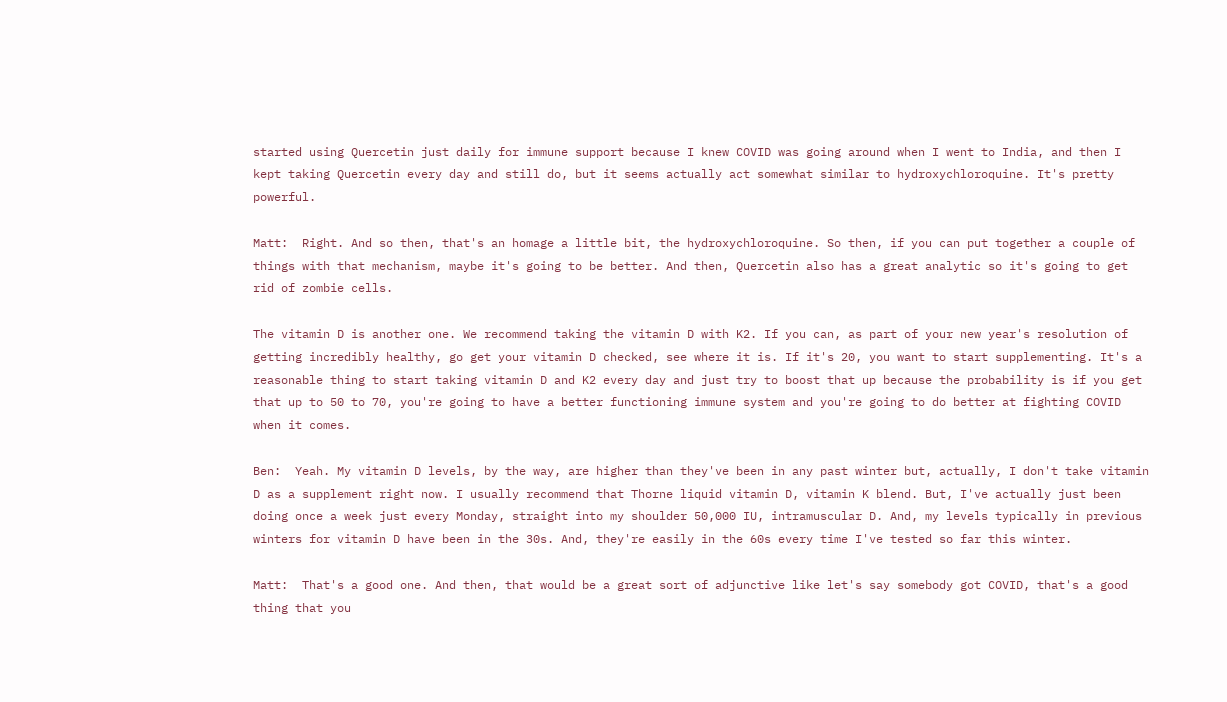started using Quercetin just daily for immune support because I knew COVID was going around when I went to India, and then I kept taking Quercetin every day and still do, but it seems actually act somewhat similar to hydroxychloroquine. It's pretty powerful.

Matt:  Right. And so then, that's an homage a little bit, the hydroxychloroquine. So then, if you can put together a couple of things with that mechanism, maybe it's going to be better. And then, Quercetin also has a great analytic so it's going to get rid of zombie cells.

The vitamin D is another one. We recommend taking the vitamin D with K2. If you can, as part of your new year's resolution of getting incredibly healthy, go get your vitamin D checked, see where it is. If it's 20, you want to start supplementing. It's a reasonable thing to start taking vitamin D and K2 every day and just try to boost that up because the probability is if you get that up to 50 to 70, you're going to have a better functioning immune system and you're going to do better at fighting COVID when it comes.

Ben:  Yeah. My vitamin D levels, by the way, are higher than they've been in any past winter but, actually, I don't take vitamin D as a supplement right now. I usually recommend that Thorne liquid vitamin D, vitamin K blend. But, I've actually just been doing once a week just every Monday, straight into my shoulder 50,000 IU, intramuscular D. And, my levels typically in previous winters for vitamin D have been in the 30s. And, they're easily in the 60s every time I've tested so far this winter.

Matt:  That's a good one. And then, that would be a great sort of adjunctive like let's say somebody got COVID, that's a good thing that you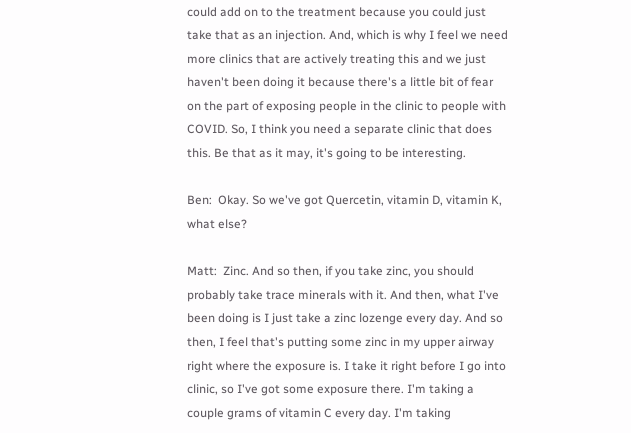could add on to the treatment because you could just take that as an injection. And, which is why I feel we need more clinics that are actively treating this and we just haven't been doing it because there's a little bit of fear on the part of exposing people in the clinic to people with COVID. So, I think you need a separate clinic that does this. Be that as it may, it's going to be interesting.

Ben:  Okay. So we've got Quercetin, vitamin D, vitamin K, what else?

Matt:  Zinc. And so then, if you take zinc, you should probably take trace minerals with it. And then, what I've been doing is I just take a zinc lozenge every day. And so then, I feel that's putting some zinc in my upper airway right where the exposure is. I take it right before I go into clinic, so I've got some exposure there. I'm taking a couple grams of vitamin C every day. I'm taking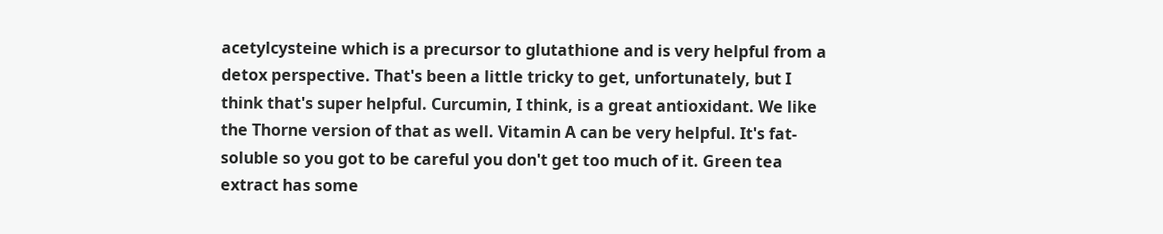acetylcysteine which is a precursor to glutathione and is very helpful from a detox perspective. That's been a little tricky to get, unfortunately, but I think that's super helpful. Curcumin, I think, is a great antioxidant. We like the Thorne version of that as well. Vitamin A can be very helpful. It's fat-soluble so you got to be careful you don't get too much of it. Green tea extract has some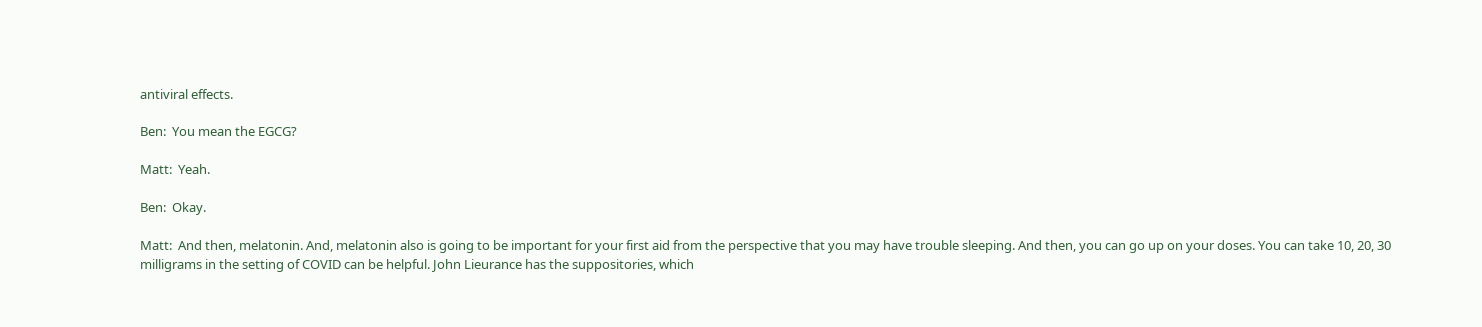antiviral effects.

Ben:  You mean the EGCG?

Matt:  Yeah.

Ben:  Okay.

Matt:  And then, melatonin. And, melatonin also is going to be important for your first aid from the perspective that you may have trouble sleeping. And then, you can go up on your doses. You can take 10, 20, 30 milligrams in the setting of COVID can be helpful. John Lieurance has the suppositories, which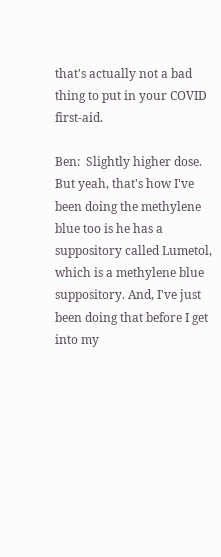that's actually not a bad thing to put in your COVID first-aid.

Ben:  Slightly higher dose. But yeah, that's how I've been doing the methylene blue too is he has a suppository called Lumetol, which is a methylene blue suppository. And, I've just been doing that before I get into my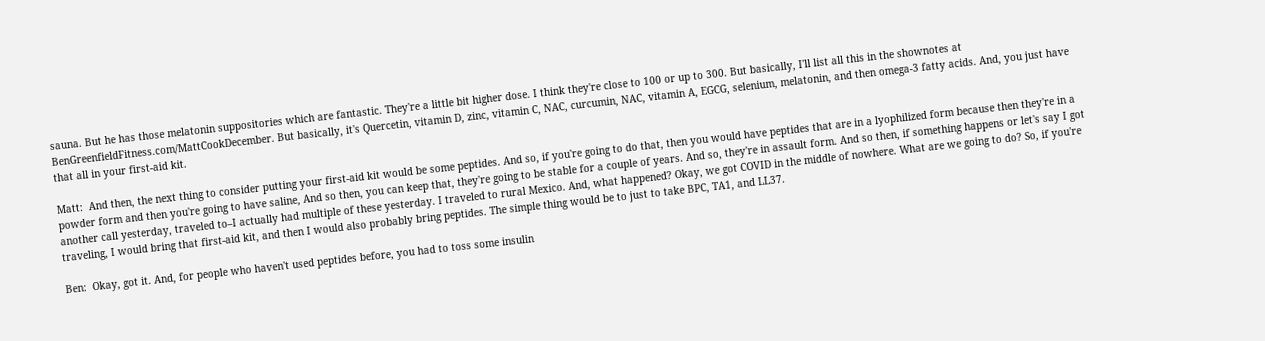sauna. But he has those melatonin suppositories which are fantastic. They're a little bit higher dose. I think they're close to 100 or up to 300. But basically, I'll list all this in the shownotes at BenGreenfieldFitness.com/MattCookDecember. But basically, it's Quercetin, vitamin D, zinc, vitamin C, NAC, curcumin, NAC, vitamin A, EGCG, selenium, melatonin, and then omega-3 fatty acids. And, you just have that all in your first-aid kit.

Matt:  And then, the next thing to consider putting your first-aid kit would be some peptides. And so, if you're going to do that, then you would have peptides that are in a lyophilized form because then they're in a powder form and then you're going to have saline, And so then, you can keep that, they're going to be stable for a couple of years. And so, they're in assault form. And so then, if something happens or let's say I got another call yesterday, traveled to–I actually had multiple of these yesterday. I traveled to rural Mexico. And, what happened? Okay, we got COVID in the middle of nowhere. What are we going to do? So, if you're traveling, I would bring that first-aid kit, and then I would also probably bring peptides. The simple thing would be to just to take BPC, TA1, and LL37.

Ben:  Okay, got it. And, for people who haven't used peptides before, you had to toss some insulin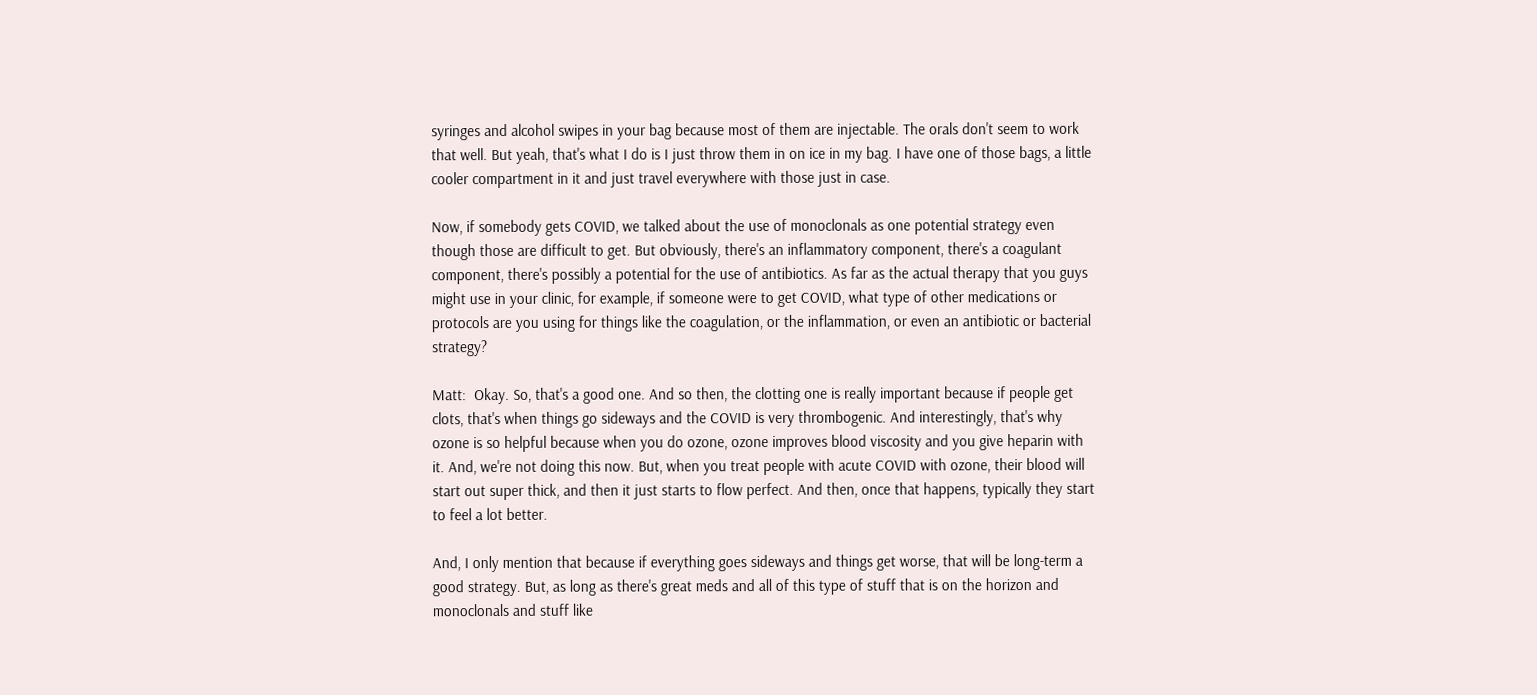syringes and alcohol swipes in your bag because most of them are injectable. The orals don't seem to work that well. But yeah, that's what I do is I just throw them in on ice in my bag. I have one of those bags, a little cooler compartment in it and just travel everywhere with those just in case.

Now, if somebody gets COVID, we talked about the use of monoclonals as one potential strategy even though those are difficult to get. But obviously, there's an inflammatory component, there's a coagulant component, there's possibly a potential for the use of antibiotics. As far as the actual therapy that you guys might use in your clinic, for example, if someone were to get COVID, what type of other medications or protocols are you using for things like the coagulation, or the inflammation, or even an antibiotic or bacterial strategy?

Matt:  Okay. So, that's a good one. And so then, the clotting one is really important because if people get clots, that's when things go sideways and the COVID is very thrombogenic. And interestingly, that's why ozone is so helpful because when you do ozone, ozone improves blood viscosity and you give heparin with it. And, we're not doing this now. But, when you treat people with acute COVID with ozone, their blood will start out super thick, and then it just starts to flow perfect. And then, once that happens, typically they start to feel a lot better.

And, I only mention that because if everything goes sideways and things get worse, that will be long-term a good strategy. But, as long as there's great meds and all of this type of stuff that is on the horizon and monoclonals and stuff like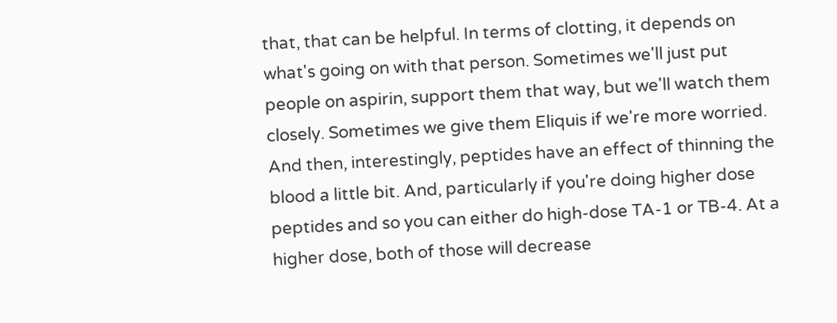that, that can be helpful. In terms of clotting, it depends on what's going on with that person. Sometimes we'll just put people on aspirin, support them that way, but we'll watch them closely. Sometimes we give them Eliquis if we're more worried. And then, interestingly, peptides have an effect of thinning the blood a little bit. And, particularly if you're doing higher dose peptides and so you can either do high-dose TA-1 or TB-4. At a higher dose, both of those will decrease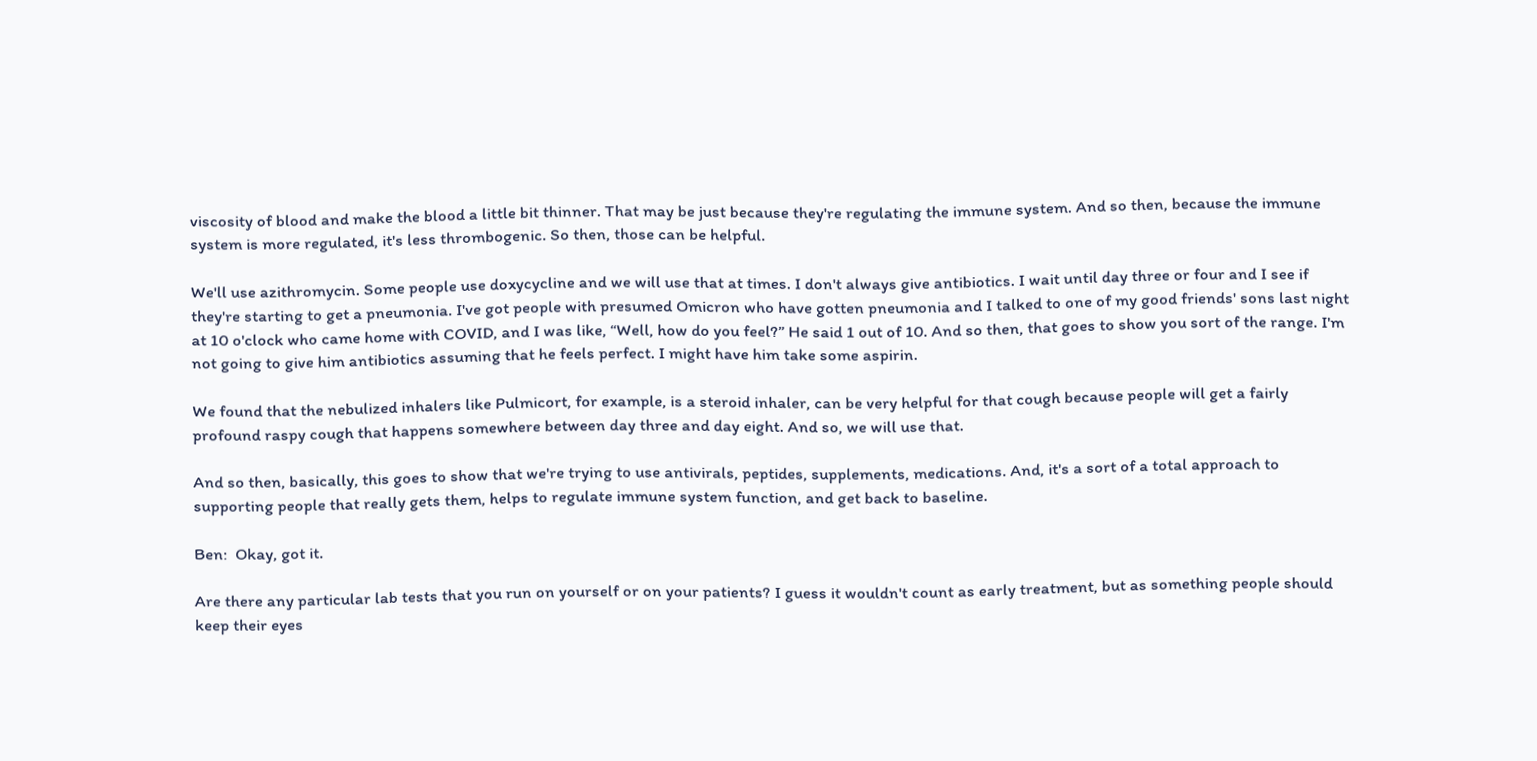viscosity of blood and make the blood a little bit thinner. That may be just because they're regulating the immune system. And so then, because the immune system is more regulated, it's less thrombogenic. So then, those can be helpful.

We'll use azithromycin. Some people use doxycycline and we will use that at times. I don't always give antibiotics. I wait until day three or four and I see if they're starting to get a pneumonia. I've got people with presumed Omicron who have gotten pneumonia and I talked to one of my good friends' sons last night at 10 o'clock who came home with COVID, and I was like, “Well, how do you feel?” He said 1 out of 10. And so then, that goes to show you sort of the range. I'm not going to give him antibiotics assuming that he feels perfect. I might have him take some aspirin.

We found that the nebulized inhalers like Pulmicort, for example, is a steroid inhaler, can be very helpful for that cough because people will get a fairly profound raspy cough that happens somewhere between day three and day eight. And so, we will use that.

And so then, basically, this goes to show that we're trying to use antivirals, peptides, supplements, medications. And, it's a sort of a total approach to supporting people that really gets them, helps to regulate immune system function, and get back to baseline.

Ben:  Okay, got it.

Are there any particular lab tests that you run on yourself or on your patients? I guess it wouldn't count as early treatment, but as something people should keep their eyes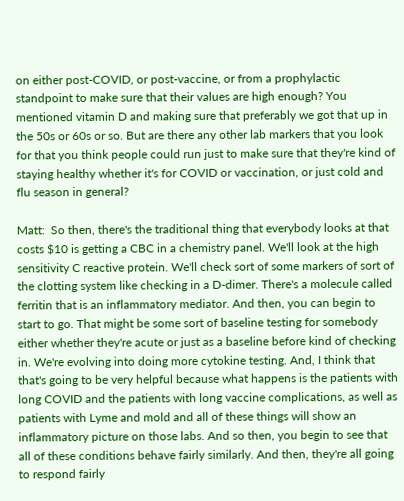on either post-COVID, or post-vaccine, or from a prophylactic standpoint to make sure that their values are high enough? You mentioned vitamin D and making sure that preferably we got that up in the 50s or 60s or so. But are there any other lab markers that you look for that you think people could run just to make sure that they're kind of staying healthy whether it's for COVID or vaccination, or just cold and flu season in general?

Matt:  So then, there's the traditional thing that everybody looks at that costs $10 is getting a CBC in a chemistry panel. We'll look at the high sensitivity C reactive protein. We'll check sort of some markers of sort of the clotting system like checking in a D-dimer. There's a molecule called ferritin that is an inflammatory mediator. And then, you can begin to start to go. That might be some sort of baseline testing for somebody either whether they're acute or just as a baseline before kind of checking in. We're evolving into doing more cytokine testing. And, I think that that's going to be very helpful because what happens is the patients with long COVID and the patients with long vaccine complications, as well as patients with Lyme and mold and all of these things will show an inflammatory picture on those labs. And so then, you begin to see that all of these conditions behave fairly similarly. And then, they're all going to respond fairly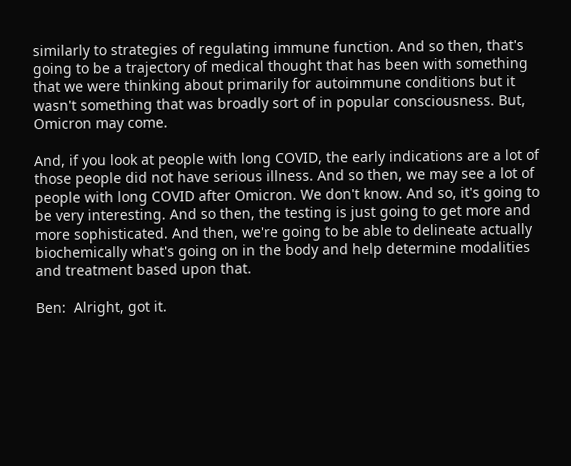similarly to strategies of regulating immune function. And so then, that's going to be a trajectory of medical thought that has been with something that we were thinking about primarily for autoimmune conditions but it wasn't something that was broadly sort of in popular consciousness. But, Omicron may come.

And, if you look at people with long COVID, the early indications are a lot of those people did not have serious illness. And so then, we may see a lot of people with long COVID after Omicron. We don't know. And so, it's going to be very interesting. And so then, the testing is just going to get more and more sophisticated. And then, we're going to be able to delineate actually biochemically what's going on in the body and help determine modalities and treatment based upon that.

Ben:  Alright, got it.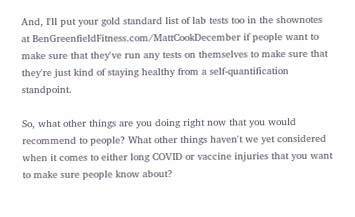And, I'll put your gold standard list of lab tests too in the shownotes at BenGreenfieldFitness.com/MattCookDecember if people want to make sure that they've run any tests on themselves to make sure that they're just kind of staying healthy from a self-quantification standpoint.

So, what other things are you doing right now that you would recommend to people? What other things haven't we yet considered when it comes to either long COVID or vaccine injuries that you want to make sure people know about?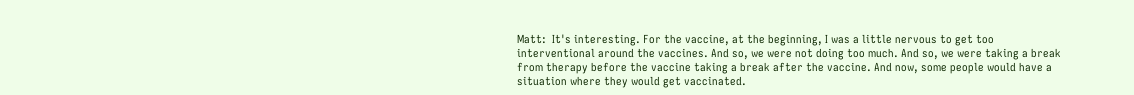Matt:  It's interesting. For the vaccine, at the beginning, I was a little nervous to get too interventional around the vaccines. And so, we were not doing too much. And so, we were taking a break from therapy before the vaccine taking a break after the vaccine. And now, some people would have a situation where they would get vaccinated.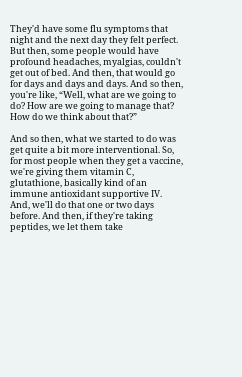They'd have some flu symptoms that night and the next day they felt perfect. But then, some people would have profound headaches, myalgias, couldn't get out of bed. And then, that would go for days and days and days. And so then, you're like, “Well, what are we going to do? How are we going to manage that? How do we think about that?”

And so then, what we started to do was get quite a bit more interventional. So, for most people when they get a vaccine, we're giving them vitamin C, glutathione, basically kind of an immune antioxidant supportive IV. And, we'll do that one or two days before. And then, if they're taking peptides, we let them take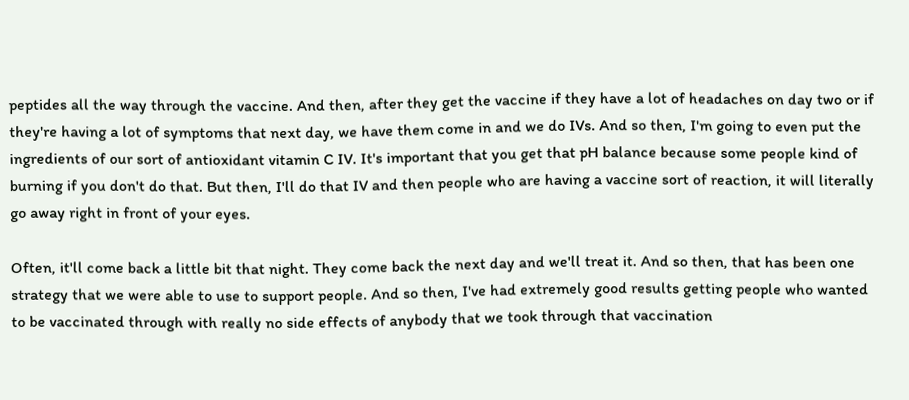peptides all the way through the vaccine. And then, after they get the vaccine if they have a lot of headaches on day two or if they're having a lot of symptoms that next day, we have them come in and we do IVs. And so then, I'm going to even put the ingredients of our sort of antioxidant vitamin C IV. It's important that you get that pH balance because some people kind of burning if you don't do that. But then, I'll do that IV and then people who are having a vaccine sort of reaction, it will literally go away right in front of your eyes.

Often, it'll come back a little bit that night. They come back the next day and we'll treat it. And so then, that has been one strategy that we were able to use to support people. And so then, I've had extremely good results getting people who wanted to be vaccinated through with really no side effects of anybody that we took through that vaccination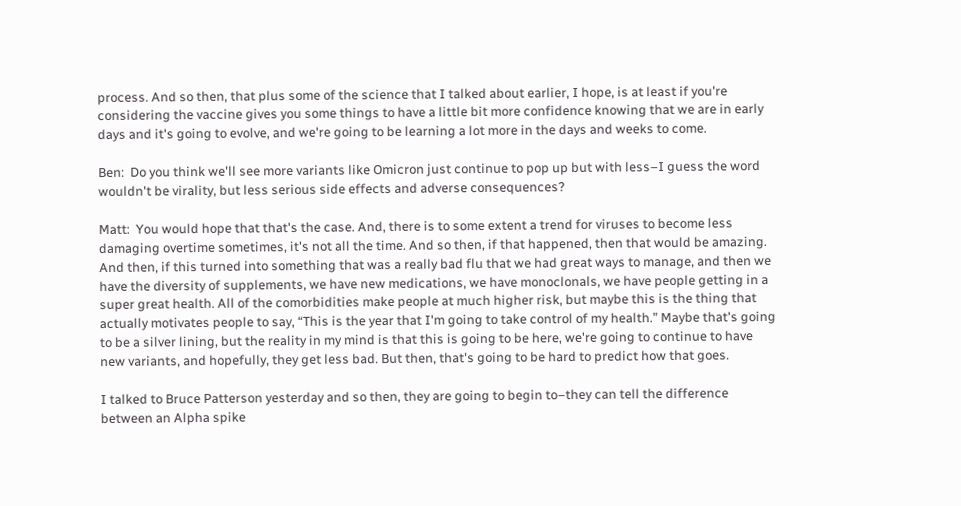process. And so then, that plus some of the science that I talked about earlier, I hope, is at least if you're considering the vaccine gives you some things to have a little bit more confidence knowing that we are in early days and it's going to evolve, and we're going to be learning a lot more in the days and weeks to come.

Ben:  Do you think we'll see more variants like Omicron just continue to pop up but with less–I guess the word wouldn't be virality, but less serious side effects and adverse consequences?

Matt:  You would hope that that's the case. And, there is to some extent a trend for viruses to become less damaging overtime sometimes, it's not all the time. And so then, if that happened, then that would be amazing. And then, if this turned into something that was a really bad flu that we had great ways to manage, and then we have the diversity of supplements, we have new medications, we have monoclonals, we have people getting in a super great health. All of the comorbidities make people at much higher risk, but maybe this is the thing that actually motivates people to say, “This is the year that I'm going to take control of my health.” Maybe that's going to be a silver lining, but the reality in my mind is that this is going to be here, we're going to continue to have new variants, and hopefully, they get less bad. But then, that's going to be hard to predict how that goes.

I talked to Bruce Patterson yesterday and so then, they are going to begin to–they can tell the difference between an Alpha spike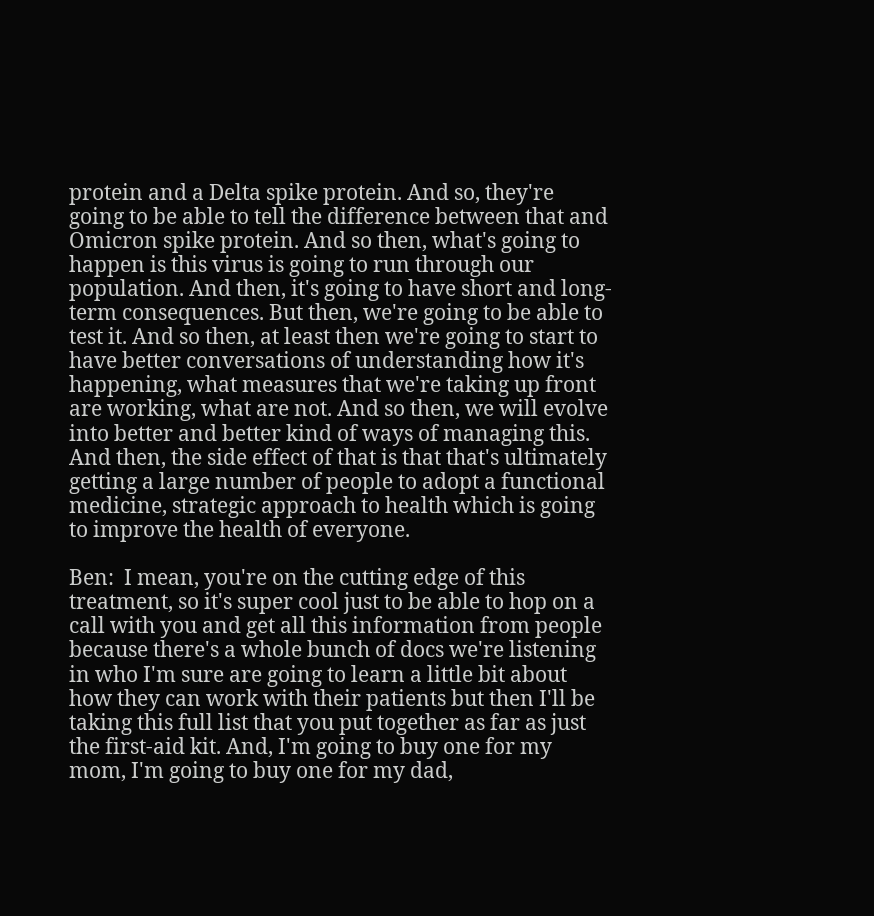protein and a Delta spike protein. And so, they're going to be able to tell the difference between that and Omicron spike protein. And so then, what's going to happen is this virus is going to run through our population. And then, it's going to have short and long-term consequences. But then, we're going to be able to test it. And so then, at least then we're going to start to have better conversations of understanding how it's happening, what measures that we're taking up front are working, what are not. And so then, we will evolve into better and better kind of ways of managing this. And then, the side effect of that is that that's ultimately getting a large number of people to adopt a functional medicine, strategic approach to health which is going to improve the health of everyone.

Ben:  I mean, you're on the cutting edge of this treatment, so it's super cool just to be able to hop on a call with you and get all this information from people because there's a whole bunch of docs we're listening in who I'm sure are going to learn a little bit about how they can work with their patients but then I'll be taking this full list that you put together as far as just the first-aid kit. And, I'm going to buy one for my mom, I'm going to buy one for my dad,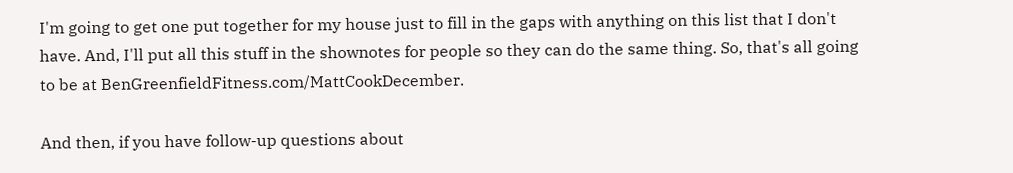I'm going to get one put together for my house just to fill in the gaps with anything on this list that I don't have. And, I'll put all this stuff in the shownotes for people so they can do the same thing. So, that's all going to be at BenGreenfieldFitness.com/MattCookDecember.

And then, if you have follow-up questions about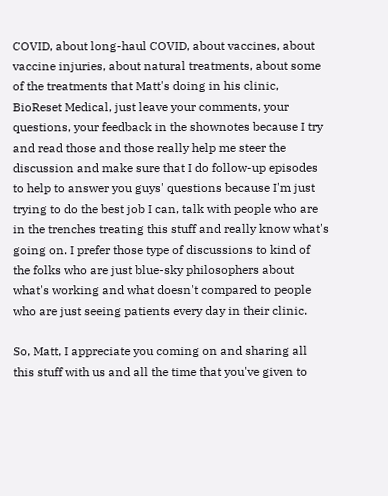COVID, about long-haul COVID, about vaccines, about vaccine injuries, about natural treatments, about some of the treatments that Matt's doing in his clinic, BioReset Medical, just leave your comments, your questions, your feedback in the shownotes because I try and read those and those really help me steer the discussion and make sure that I do follow-up episodes to help to answer you guys' questions because I'm just trying to do the best job I can, talk with people who are in the trenches treating this stuff and really know what's going on. I prefer those type of discussions to kind of the folks who are just blue-sky philosophers about what's working and what doesn't compared to people who are just seeing patients every day in their clinic.

So, Matt, I appreciate you coming on and sharing all this stuff with us and all the time that you've given to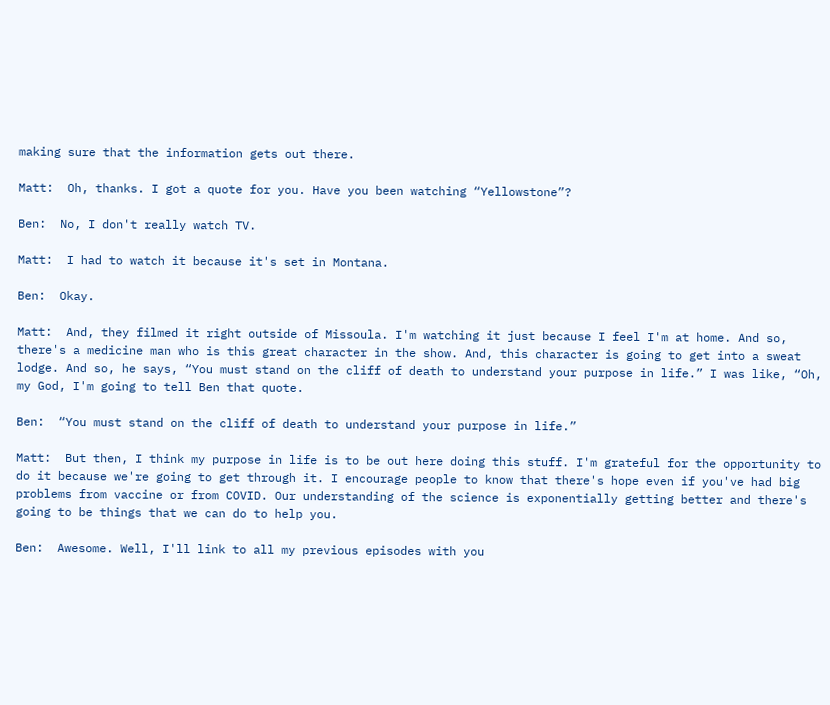making sure that the information gets out there.

Matt:  Oh, thanks. I got a quote for you. Have you been watching “Yellowstone”?

Ben:  No, I don't really watch TV.

Matt:  I had to watch it because it's set in Montana.

Ben:  Okay.

Matt:  And, they filmed it right outside of Missoula. I'm watching it just because I feel I'm at home. And so, there's a medicine man who is this great character in the show. And, this character is going to get into a sweat lodge. And so, he says, “You must stand on the cliff of death to understand your purpose in life.” I was like, “Oh, my God, I'm going to tell Ben that quote.

Ben:  “You must stand on the cliff of death to understand your purpose in life.”

Matt:  But then, I think my purpose in life is to be out here doing this stuff. I'm grateful for the opportunity to do it because we're going to get through it. I encourage people to know that there's hope even if you've had big problems from vaccine or from COVID. Our understanding of the science is exponentially getting better and there's going to be things that we can do to help you.

Ben:  Awesome. Well, I'll link to all my previous episodes with you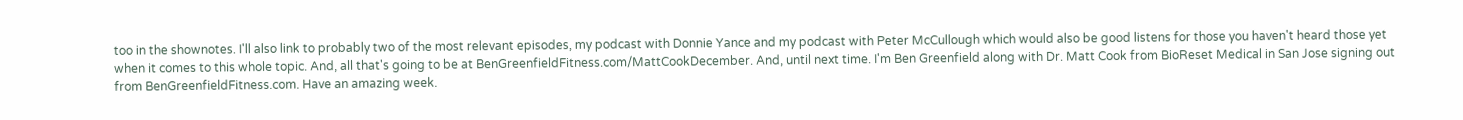too in the shownotes. I'll also link to probably two of the most relevant episodes, my podcast with Donnie Yance and my podcast with Peter McCullough which would also be good listens for those you haven't heard those yet when it comes to this whole topic. And, all that's going to be at BenGreenfieldFitness.com/MattCookDecember. And, until next time. I'm Ben Greenfield along with Dr. Matt Cook from BioReset Medical in San Jose signing out from BenGreenfieldFitness.com. Have an amazing week.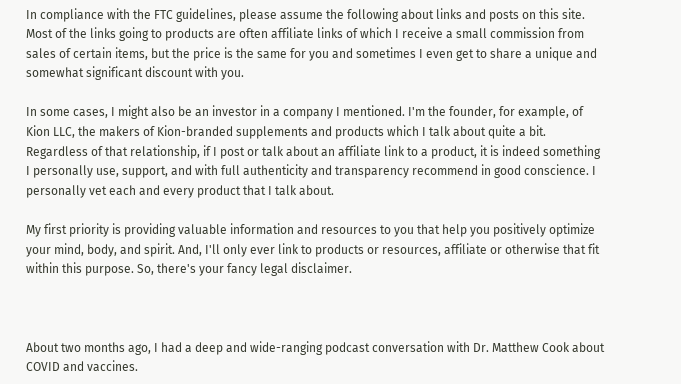In compliance with the FTC guidelines, please assume the following about links and posts on this site. Most of the links going to products are often affiliate links of which I receive a small commission from sales of certain items, but the price is the same for you and sometimes I even get to share a unique and somewhat significant discount with you.

In some cases, I might also be an investor in a company I mentioned. I'm the founder, for example, of Kion LLC, the makers of Kion-branded supplements and products which I talk about quite a bit. Regardless of that relationship, if I post or talk about an affiliate link to a product, it is indeed something I personally use, support, and with full authenticity and transparency recommend in good conscience. I personally vet each and every product that I talk about.

My first priority is providing valuable information and resources to you that help you positively optimize your mind, body, and spirit. And, I'll only ever link to products or resources, affiliate or otherwise that fit within this purpose. So, there's your fancy legal disclaimer.



About two months ago, I had a deep and wide-ranging podcast conversation with Dr. Matthew Cook about COVID and vaccines.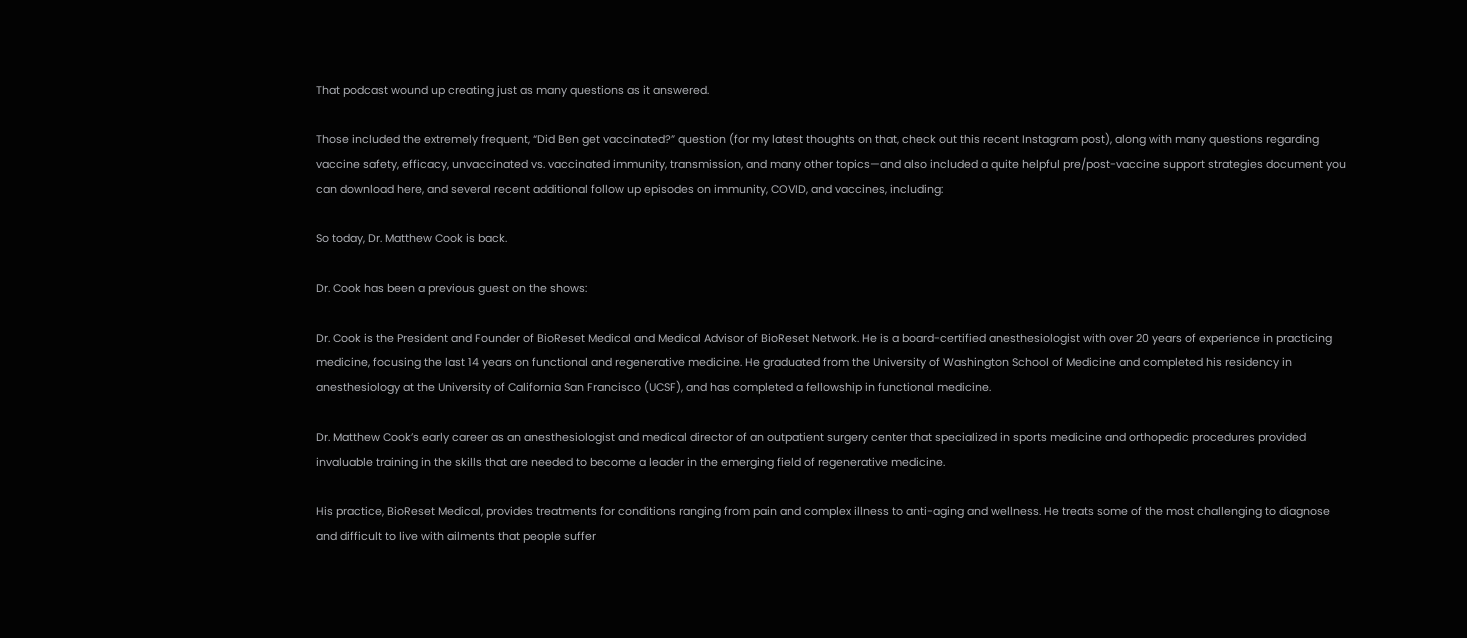That podcast wound up creating just as many questions as it answered.

Those included the extremely frequent, “Did Ben get vaccinated?” question (for my latest thoughts on that, check out this recent Instagram post), along with many questions regarding vaccine safety, efficacy, unvaccinated vs. vaccinated immunity, transmission, and many other topics—and also included a quite helpful pre/post-vaccine support strategies document you can download here, and several recent additional follow up episodes on immunity, COVID, and vaccines, including:

So today, Dr. Matthew Cook is back.

Dr. Cook has been a previous guest on the shows:

Dr. Cook is the President and Founder of BioReset Medical and Medical Advisor of BioReset Network. He is a board-certified anesthesiologist with over 20 years of experience in practicing medicine, focusing the last 14 years on functional and regenerative medicine. He graduated from the University of Washington School of Medicine and completed his residency in anesthesiology at the University of California San Francisco (UCSF), and has completed a fellowship in functional medicine.

Dr. Matthew Cook’s early career as an anesthesiologist and medical director of an outpatient surgery center that specialized in sports medicine and orthopedic procedures provided invaluable training in the skills that are needed to become a leader in the emerging field of regenerative medicine.

His practice, BioReset Medical, provides treatments for conditions ranging from pain and complex illness to anti-aging and wellness. He treats some of the most challenging to diagnose and difficult to live with ailments that people suffer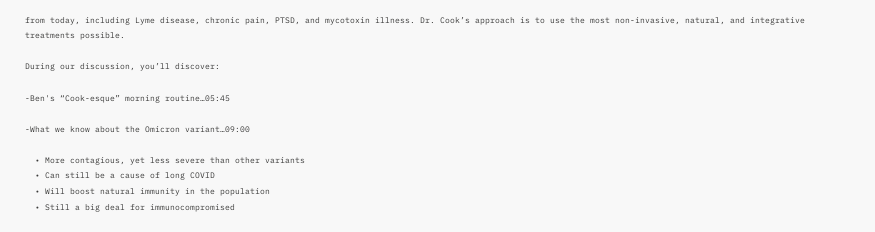from today, including Lyme disease, chronic pain, PTSD, and mycotoxin illness. Dr. Cook’s approach is to use the most non-invasive, natural, and integrative treatments possible.

During our discussion, you’ll discover:

-Ben's “Cook-esque” morning routine…05:45

-What we know about the Omicron variant…09:00

  • More contagious, yet less severe than other variants
  • Can still be a cause of long COVID
  • Will boost natural immunity in the population
  • Still a big deal for immunocompromised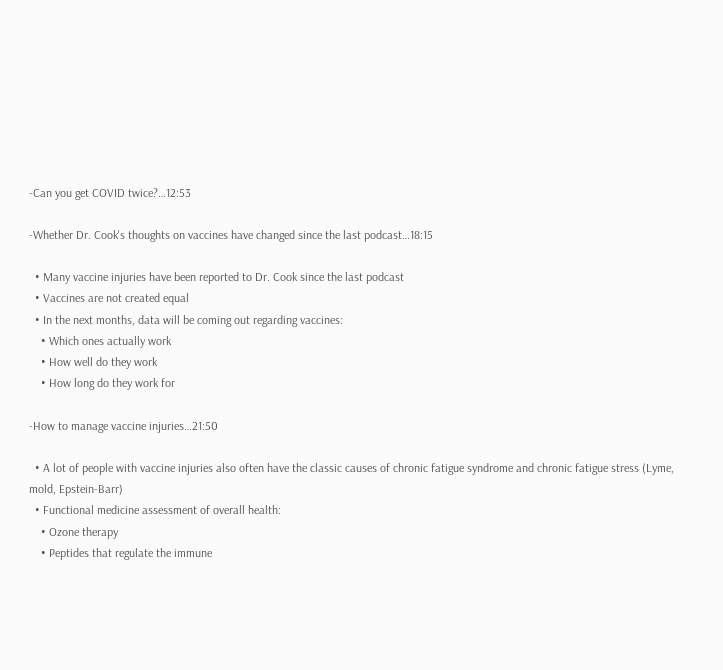-Can you get COVID twice?…12:53

-Whether Dr. Cook's thoughts on vaccines have changed since the last podcast…18:15

  • Many vaccine injuries have been reported to Dr. Cook since the last podcast
  • Vaccines are not created equal
  • In the next months, data will be coming out regarding vaccines:
    • Which ones actually work
    • How well do they work
    • How long do they work for

-How to manage vaccine injuries…21:50

  • A lot of people with vaccine injuries also often have the classic causes of chronic fatigue syndrome and chronic fatigue stress (Lyme, mold, Epstein-Barr)
  • Functional medicine assessment of overall health:
    • Ozone therapy
    • Peptides that regulate the immune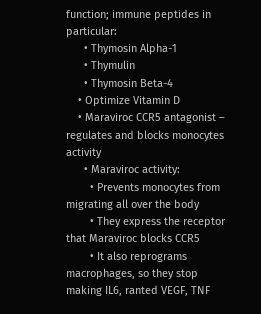function; immune peptides in particular:
      • Thymosin Alpha-1
      • Thymulin
      • Thymosin Beta-4
    • Optimize Vitamin D
    • Maraviroc CCR5 antagonist – regulates and blocks monocytes activity
      • Maraviroc activity:
        • Prevents monocytes from migrating all over the body
        • They express the receptor that Maraviroc blocks CCR5
        • It also reprograms macrophages, so they stop making IL6, ranted VEGF, TNF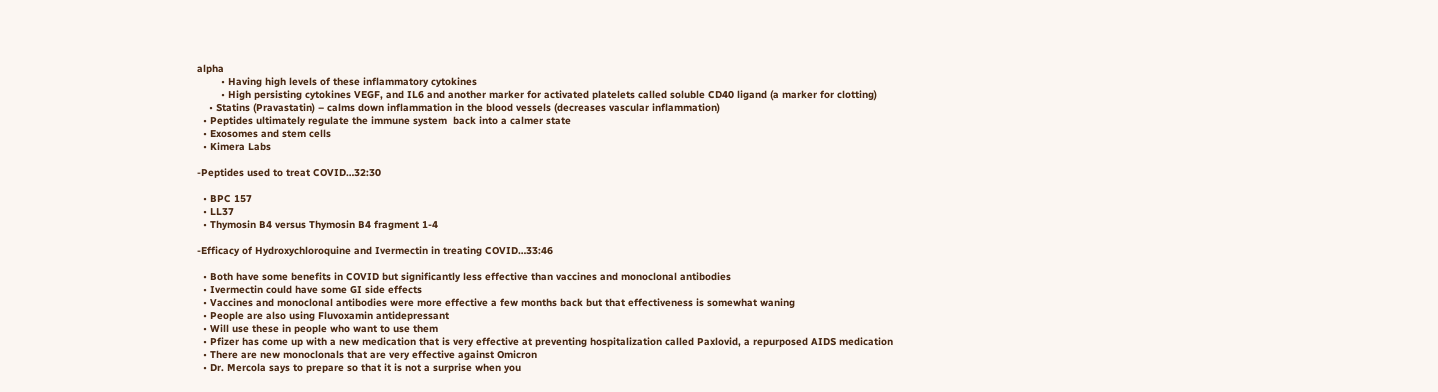alpha
        • Having high levels of these inflammatory cytokines
        • High persisting cytokines VEGF, and IL6 and another marker for activated platelets called soluble CD40 ligand (a marker for clotting)
    • Statins (Pravastatin) – calms down inflammation in the blood vessels (decreases vascular inflammation)
  • Peptides ultimately regulate the immune system  back into a calmer state
  • Exosomes and stem cells
  • Kimera Labs

-Peptides used to treat COVID…32:30

  • BPC 157
  • LL37
  • Thymosin B4 versus Thymosin B4 fragment 1-4

-Efficacy of Hydroxychloroquine and Ivermectin in treating COVID…33:46

  • Both have some benefits in COVID but significantly less effective than vaccines and monoclonal antibodies
  • Ivermectin could have some GI side effects
  • Vaccines and monoclonal antibodies were more effective a few months back but that effectiveness is somewhat waning
  • People are also using Fluvoxamin antidepressant
  • Will use these in people who want to use them
  • Pfizer has come up with a new medication that is very effective at preventing hospitalization called Paxlovid, a repurposed AIDS medication
  • There are new monoclonals that are very effective against Omicron
  • Dr. Mercola says to prepare so that it is not a surprise when you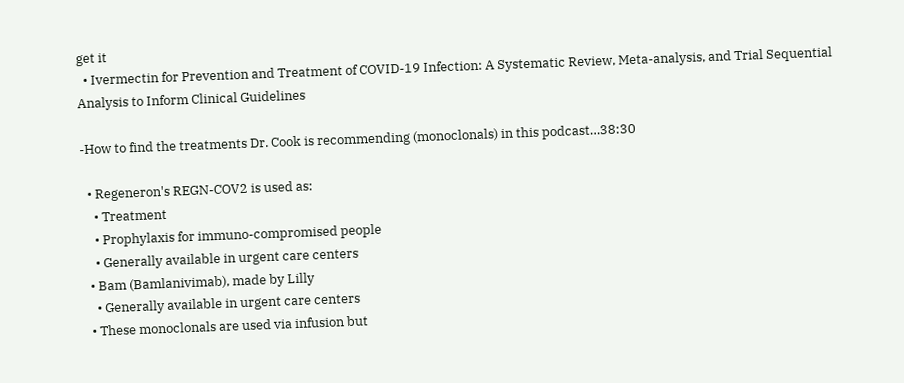get it
  • Ivermectin for Prevention and Treatment of COVID-19 Infection: A Systematic Review, Meta-analysis, and Trial Sequential Analysis to Inform Clinical Guidelines

-How to find the treatments Dr. Cook is recommending (monoclonals) in this podcast…38:30

  • Regeneron's REGN-COV2 is used as:
    • Treatment
    • Prophylaxis for immuno-compromised people
    • Generally available in urgent care centers
  • Bam (Bamlanivimab), made by Lilly
    • Generally available in urgent care centers
  • These monoclonals are used via infusion but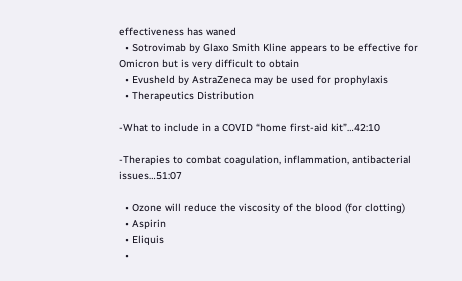effectiveness has waned
  • Sotrovimab by Glaxo Smith Kline appears to be effective for Omicron but is very difficult to obtain
  • Evusheld by AstraZeneca may be used for prophylaxis
  • Therapeutics Distribution

-What to include in a COVID “home first-aid kit”…42:10

-Therapies to combat coagulation, inflammation, antibacterial issues…51:07

  • Ozone will reduce the viscosity of the blood (for clotting)
  • Aspirin
  • Eliquis
  •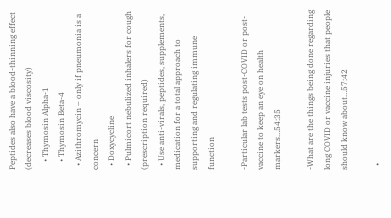Peptides also have a blood-thinning effect (decreases blood viscosity)
    • Thymosin Alpha-1
    • Thymosin Beta-4
  • Azithromycin – only if pneumonia is a concern
  • Doxycycline
  • Pulmicort nebulized inhalers for cough (prescription required)
  • Use anti-virals, peptides, supplements, medication for a total approach to supporting and regulating immune function

-Particular lab tests post-COVID or post-vaccine to keep an eye on health markers…54:35

-What are the things being done regarding long COVID or vaccine injuries that people should know about…57:42

  •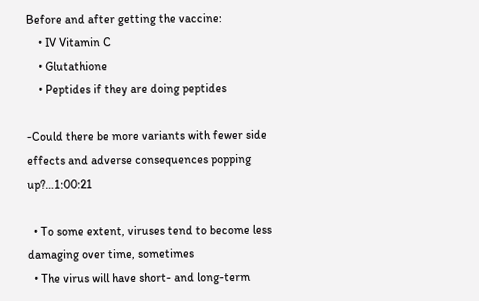Before and after getting the vaccine:
    • IV Vitamin C
    • Glutathione
    • Peptides if they are doing peptides

-Could there be more variants with fewer side effects and adverse consequences popping up?…1:00:21

  • To some extent, viruses tend to become less damaging over time, sometimes
  • The virus will have short- and long-term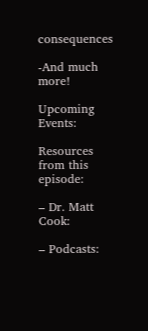consequences

-And much more!

Upcoming Events:

Resources from this episode:

– Dr. Matt Cook:

– Podcasts: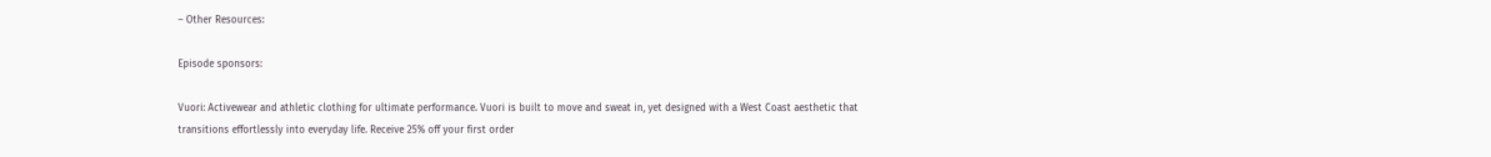– Other Resources:

Episode sponsors:

Vuori: Activewear and athletic clothing for ultimate performance. Vuori is built to move and sweat in, yet designed with a West Coast aesthetic that transitions effortlessly into everyday life. Receive 25% off your first order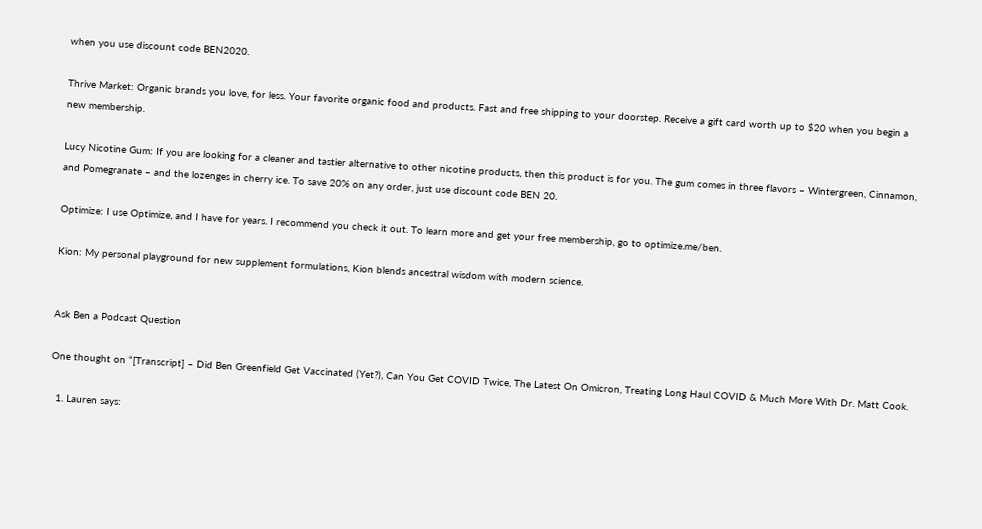when you use discount code BEN2020.

Thrive Market: Organic brands you love, for less. Your favorite organic food and products. Fast and free shipping to your doorstep. Receive a gift card worth up to $20 when you begin a new membership.

Lucy Nicotine Gum: If you are looking for a cleaner and tastier alternative to other nicotine products, then this product is for you. The gum comes in three flavors – Wintergreen, Cinnamon, and Pomegranate – and the lozenges in cherry ice. To save 20% on any order, just use discount code BEN 20.

Optimize: I use Optimize, and I have for years. I recommend you check it out. To learn more and get your free membership, go to optimize.me/ben.

Kion: My personal playground for new supplement formulations, Kion blends ancestral wisdom with modern science.


Ask Ben a Podcast Question

One thought on “[Transcript] – Did Ben Greenfield Get Vaccinated (Yet?), Can You Get COVID Twice, The Latest On Omicron, Treating Long Haul COVID & Much More With Dr. Matt Cook.

  1. Lauren says: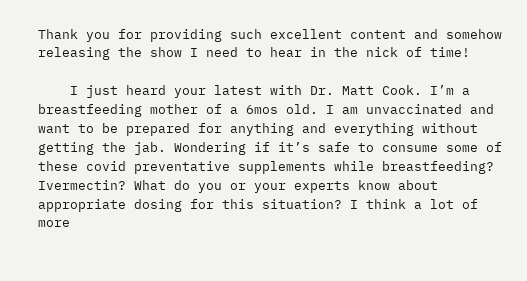Thank you for providing such excellent content and somehow releasing the show I need to hear in the nick of time!

    I just heard your latest with Dr. Matt Cook. I’m a breastfeeding mother of a 6mos old. I am unvaccinated and want to be prepared for anything and everything without getting the jab. Wondering if it’s safe to consume some of these covid preventative supplements while breastfeeding? Ivermectin? What do you or your experts know about appropriate dosing for this situation? I think a lot of more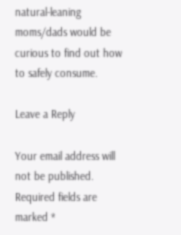natural-leaning moms/dads would be curious to find out how to safely consume.

Leave a Reply

Your email address will not be published. Required fields are marked *